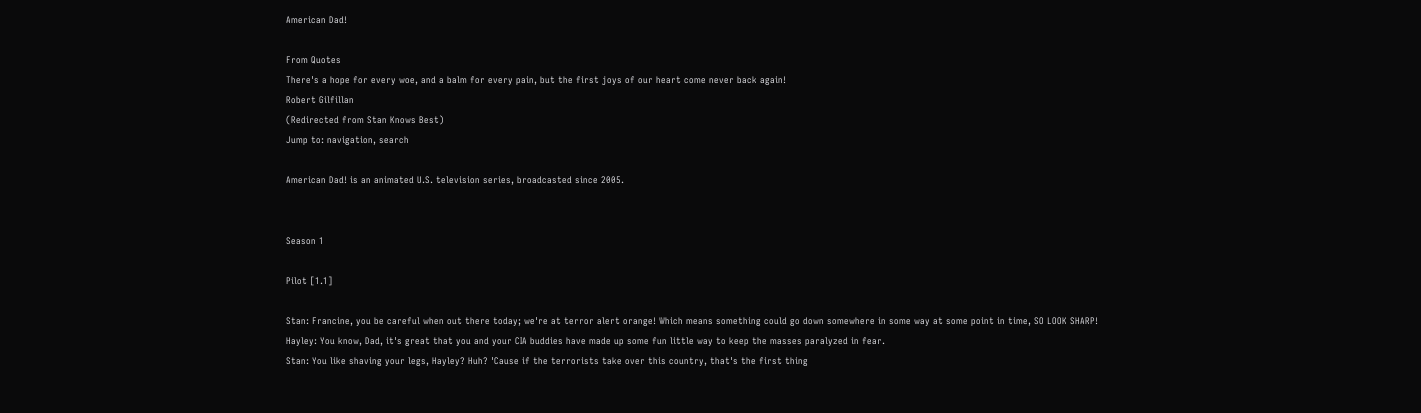American Dad!

From Quotes
There's a hope for every woe, and a balm for every pain, but the first joys of our heart come never back again!
Robert Gilfillan
(Redirected from Stan Knows Best)
Jump to: navigation, search

American Dad! is an animated U.S. television series, broadcasted since 2005.


Season 1

Pilot [1.1]

Stan: Francine, you be careful when out there today; we're at terror alert orange! Which means something could go down somewhere in some way at some point in time, SO LOOK SHARP!
Hayley: You know, Dad, it's great that you and your CIA buddies have made up some fun little way to keep the masses paralyzed in fear.
Stan: You like shaving your legs, Hayley? Huh? 'Cause if the terrorists take over this country, that's the first thing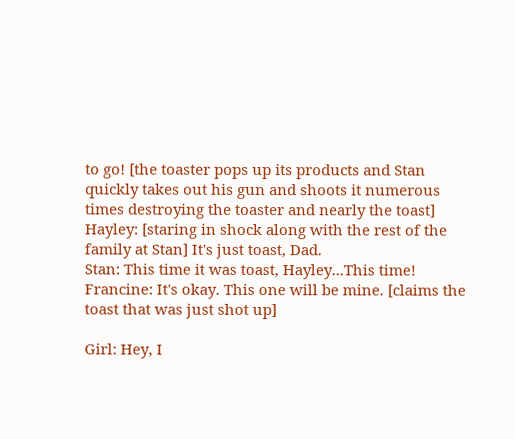to go! [the toaster pops up its products and Stan quickly takes out his gun and shoots it numerous times destroying the toaster and nearly the toast]
Hayley: [staring in shock along with the rest of the family at Stan] It's just toast, Dad.
Stan: This time it was toast, Hayley...This time!
Francine: It's okay. This one will be mine. [claims the toast that was just shot up]

Girl: Hey, I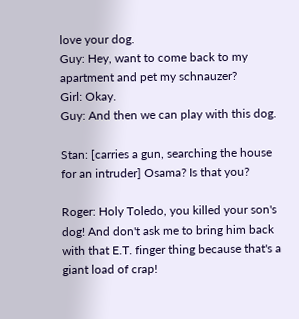love your dog.
Guy: Hey, want to come back to my apartment and pet my schnauzer?
Girl: Okay.
Guy: And then we can play with this dog.

Stan: [carries a gun, searching the house for an intruder] Osama? Is that you?

Roger: Holy Toledo, you killed your son's dog! And don't ask me to bring him back with that E.T. finger thing because that's a giant load of crap!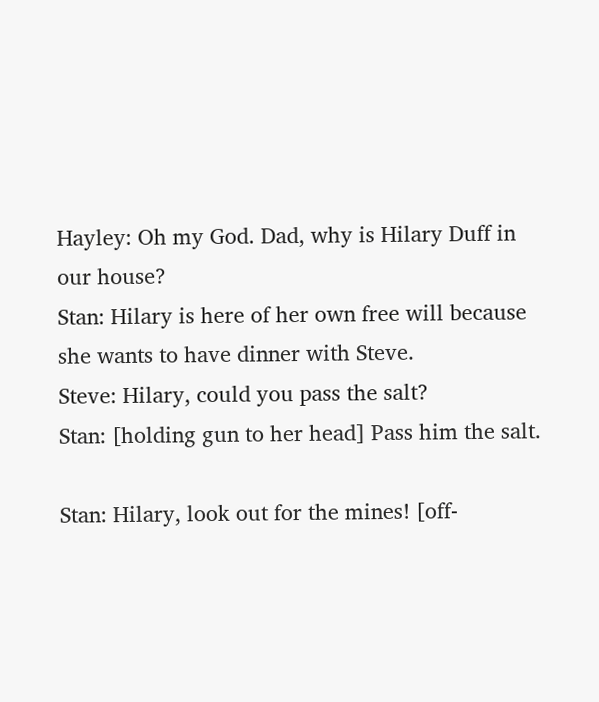Hayley: Oh my God. Dad, why is Hilary Duff in our house?
Stan: Hilary is here of her own free will because she wants to have dinner with Steve.
Steve: Hilary, could you pass the salt?
Stan: [holding gun to her head] Pass him the salt.

Stan: Hilary, look out for the mines! [off-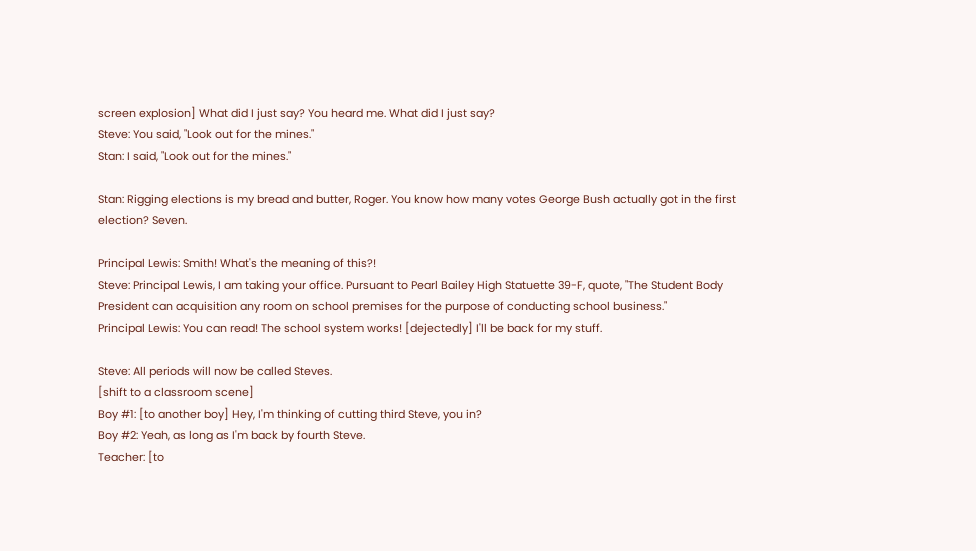screen explosion] What did I just say? You heard me. What did I just say?
Steve: You said, "Look out for the mines."
Stan: I said, "Look out for the mines."

Stan: Rigging elections is my bread and butter, Roger. You know how many votes George Bush actually got in the first election? Seven.

Principal Lewis: Smith! What's the meaning of this?!
Steve: Principal Lewis, I am taking your office. Pursuant to Pearl Bailey High Statuette 39-F, quote, "The Student Body President can acquisition any room on school premises for the purpose of conducting school business."
Principal Lewis: You can read! The school system works! [dejectedly] I'll be back for my stuff.

Steve: All periods will now be called Steves.
[shift to a classroom scene]
Boy #1: [to another boy] Hey, I'm thinking of cutting third Steve, you in?
Boy #2: Yeah, as long as I'm back by fourth Steve.
Teacher: [to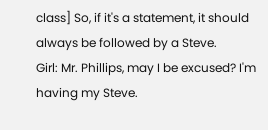class] So, if it's a statement, it should always be followed by a Steve.
Girl: Mr. Phillips, may I be excused? I'm having my Steve.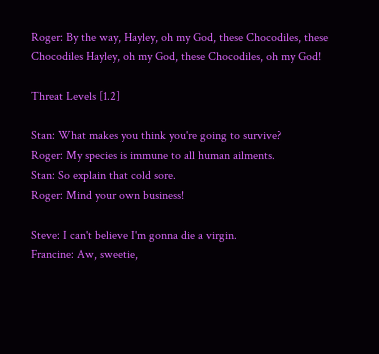Roger: By the way, Hayley, oh my God, these Chocodiles, these Chocodiles Hayley, oh my God, these Chocodiles, oh my God!

Threat Levels [1.2]

Stan: What makes you think you're going to survive?
Roger: My species is immune to all human ailments.
Stan: So explain that cold sore.
Roger: Mind your own business!

Steve: I can't believe I'm gonna die a virgin.
Francine: Aw, sweetie,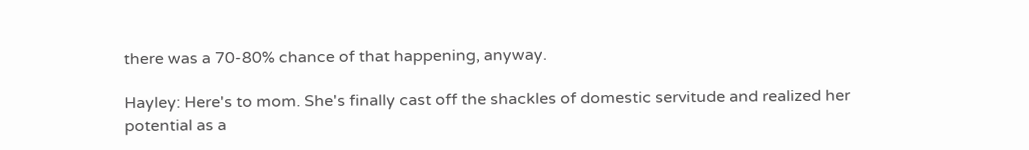there was a 70-80% chance of that happening, anyway.

Hayley: Here's to mom. She's finally cast off the shackles of domestic servitude and realized her potential as a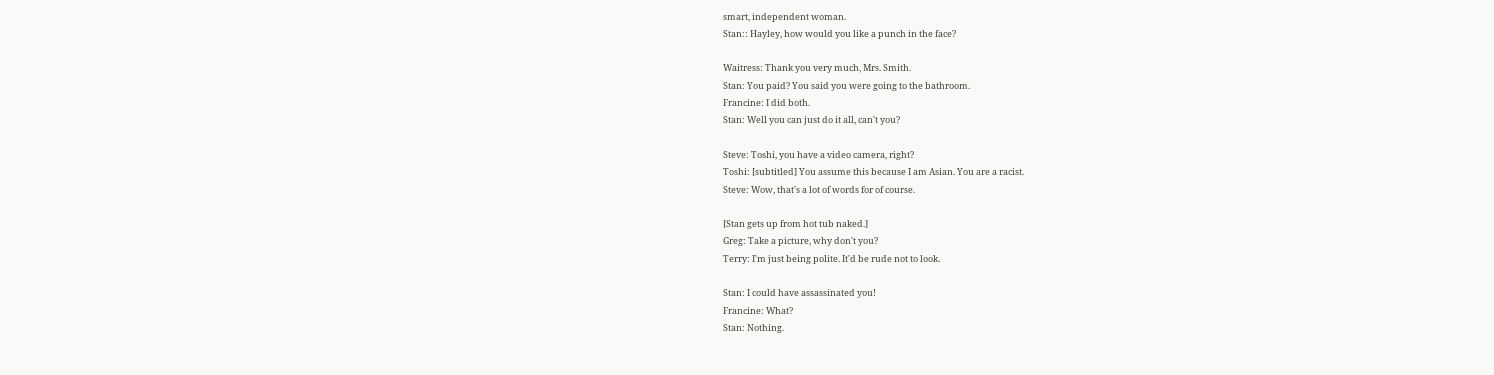smart, independent woman.
Stan:: Hayley, how would you like a punch in the face?

Waitress: Thank you very much, Mrs. Smith.
Stan: You paid? You said you were going to the bathroom.
Francine: I did both.
Stan: Well you can just do it all, can't you?

Steve: Toshi, you have a video camera, right?
Toshi: [subtitled] You assume this because I am Asian. You are a racist.
Steve: Wow, that's a lot of words for of course.

[Stan gets up from hot tub naked.]
Greg: Take a picture, why don't you?
Terry: I'm just being polite. It'd be rude not to look.

Stan: I could have assassinated you!
Francine: What?
Stan: Nothing.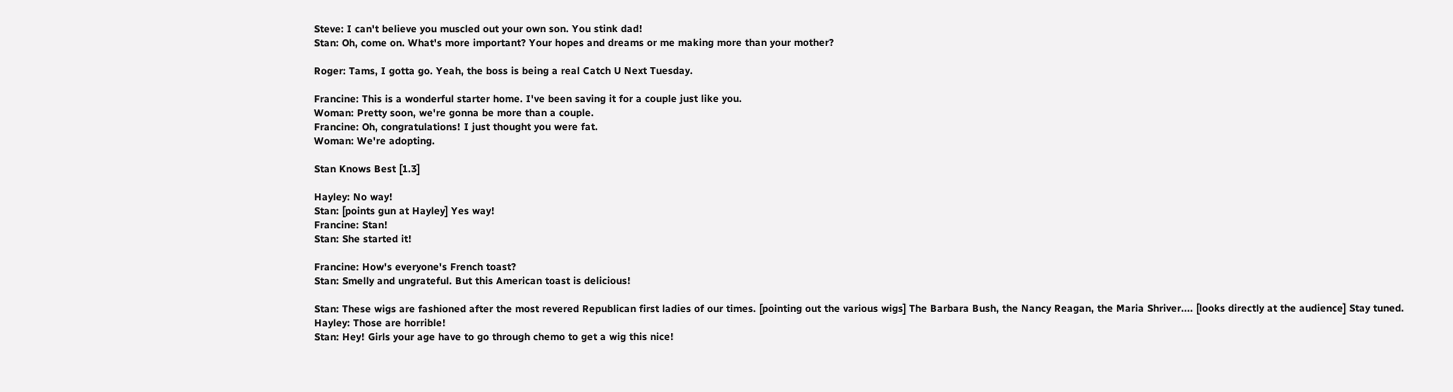Steve: I can't believe you muscled out your own son. You stink dad!
Stan: Oh, come on. What's more important? Your hopes and dreams or me making more than your mother?

Roger: Tams, I gotta go. Yeah, the boss is being a real Catch U Next Tuesday.

Francine: This is a wonderful starter home. I've been saving it for a couple just like you.
Woman: Pretty soon, we're gonna be more than a couple.
Francine: Oh, congratulations! I just thought you were fat.
Woman: We're adopting.

Stan Knows Best [1.3]

Hayley: No way!
Stan: [points gun at Hayley] Yes way!
Francine: Stan!
Stan: She started it!

Francine: How's everyone's French toast?
Stan: Smelly and ungrateful. But this American toast is delicious!

Stan: These wigs are fashioned after the most revered Republican first ladies of our times. [pointing out the various wigs] The Barbara Bush, the Nancy Reagan, the Maria Shriver.... [looks directly at the audience] Stay tuned.
Hayley: Those are horrible!
Stan: Hey! Girls your age have to go through chemo to get a wig this nice!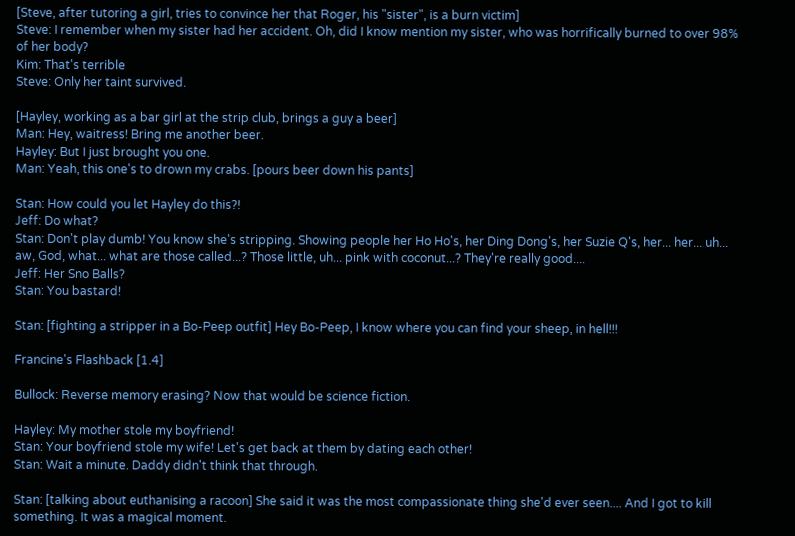[Steve, after tutoring a girl, tries to convince her that Roger, his "sister", is a burn victim]
Steve: I remember when my sister had her accident. Oh, did I know mention my sister, who was horrifically burned to over 98% of her body?
Kim: That's terrible
Steve: Only her taint survived.

[Hayley, working as a bar girl at the strip club, brings a guy a beer]
Man: Hey, waitress! Bring me another beer.
Hayley: But I just brought you one.
Man: Yeah, this one's to drown my crabs. [pours beer down his pants]

Stan: How could you let Hayley do this?!
Jeff: Do what?
Stan: Don't play dumb! You know she's stripping. Showing people her Ho Ho's, her Ding Dong's, her Suzie Q's, her... her... uh... aw, God, what... what are those called...? Those little, uh... pink with coconut...? They're really good....
Jeff: Her Sno Balls?
Stan: You bastard!

Stan: [fighting a stripper in a Bo-Peep outfit] Hey Bo-Peep, I know where you can find your sheep, in hell!!!

Francine's Flashback [1.4]

Bullock: Reverse memory erasing? Now that would be science fiction.

Hayley: My mother stole my boyfriend!
Stan: Your boyfriend stole my wife! Let's get back at them by dating each other!
Stan: Wait a minute. Daddy didn't think that through.

Stan: [talking about euthanising a racoon] She said it was the most compassionate thing she'd ever seen.... And I got to kill something. It was a magical moment.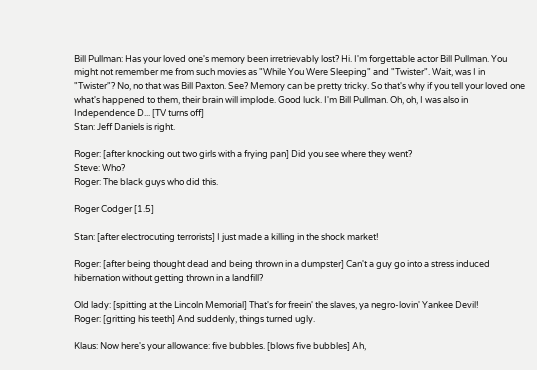Bill Pullman: Has your loved one's memory been irretrievably lost? Hi. I'm forgettable actor Bill Pullman. You might not remember me from such movies as "While You Were Sleeping" and "Twister". Wait, was I in "Twister"? No, no that was Bill Paxton. See? Memory can be pretty tricky. So that's why if you tell your loved one what's happened to them, their brain will implode. Good luck. I'm Bill Pullman. Oh, oh, I was also in Independence D... [TV turns off]
Stan: Jeff Daniels is right.

Roger: [after knocking out two girls with a frying pan] Did you see where they went?
Steve: Who?
Roger: The black guys who did this.

Roger Codger [1.5]

Stan: [after electrocuting terrorists] I just made a killing in the shock market!

Roger: [after being thought dead and being thrown in a dumpster] Can't a guy go into a stress induced hibernation without getting thrown in a landfill?

Old lady: [spitting at the Lincoln Memorial] That's for freein' the slaves, ya negro-lovin' Yankee Devil!
Roger: [gritting his teeth] And suddenly, things turned ugly.

Klaus: Now here's your allowance: five bubbles. [blows five bubbles] Ah,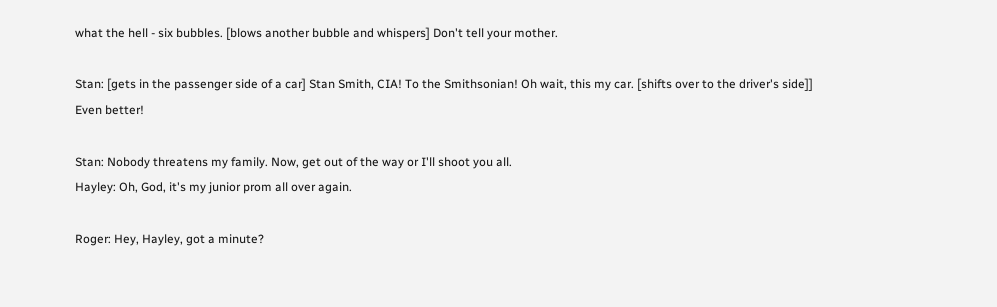what the hell - six bubbles. [blows another bubble and whispers] Don't tell your mother.

Stan: [gets in the passenger side of a car] Stan Smith, CIA! To the Smithsonian! Oh wait, this my car. [shifts over to the driver's side]] Even better!

Stan: Nobody threatens my family. Now, get out of the way or I'll shoot you all.
Hayley: Oh, God, it's my junior prom all over again.

Roger: Hey, Hayley, got a minute?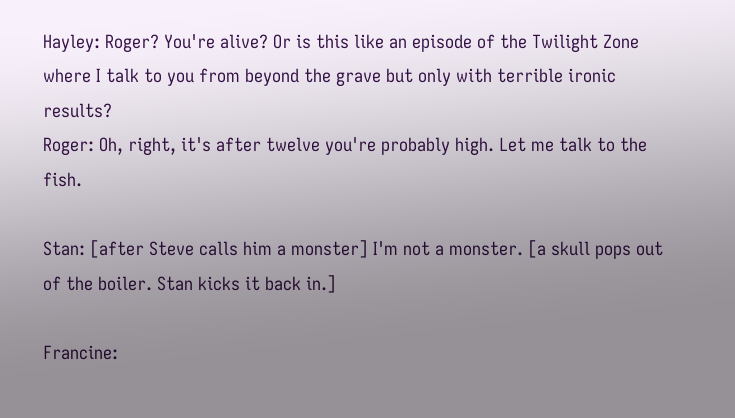Hayley: Roger? You're alive? Or is this like an episode of the Twilight Zone where I talk to you from beyond the grave but only with terrible ironic results?
Roger: Oh, right, it's after twelve you're probably high. Let me talk to the fish.

Stan: [after Steve calls him a monster] I'm not a monster. [a skull pops out of the boiler. Stan kicks it back in.]

Francine: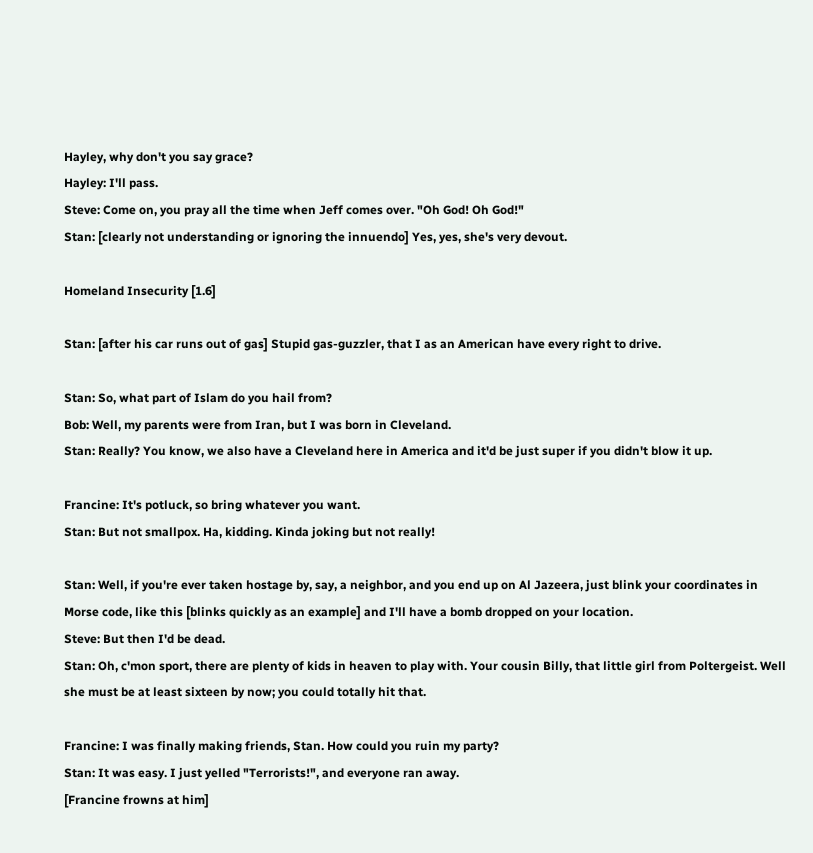Hayley, why don't you say grace?
Hayley: I'll pass.
Steve: Come on, you pray all the time when Jeff comes over. "Oh God! Oh God!"
Stan: [clearly not understanding or ignoring the innuendo] Yes, yes, she's very devout.

Homeland Insecurity [1.6]

Stan: [after his car runs out of gas] Stupid gas-guzzler, that I as an American have every right to drive.

Stan: So, what part of Islam do you hail from?
Bob: Well, my parents were from Iran, but I was born in Cleveland.
Stan: Really? You know, we also have a Cleveland here in America and it'd be just super if you didn't blow it up.

Francine: It's potluck, so bring whatever you want.
Stan: But not smallpox. Ha, kidding. Kinda joking but not really!

Stan: Well, if you're ever taken hostage by, say, a neighbor, and you end up on Al Jazeera, just blink your coordinates in Morse code, like this [blinks quickly as an example] and I'll have a bomb dropped on your location.
Steve: But then I'd be dead.
Stan: Oh, c'mon sport, there are plenty of kids in heaven to play with. Your cousin Billy, that little girl from Poltergeist. Well she must be at least sixteen by now; you could totally hit that.

Francine: I was finally making friends, Stan. How could you ruin my party?
Stan: It was easy. I just yelled "Terrorists!", and everyone ran away.
[Francine frowns at him]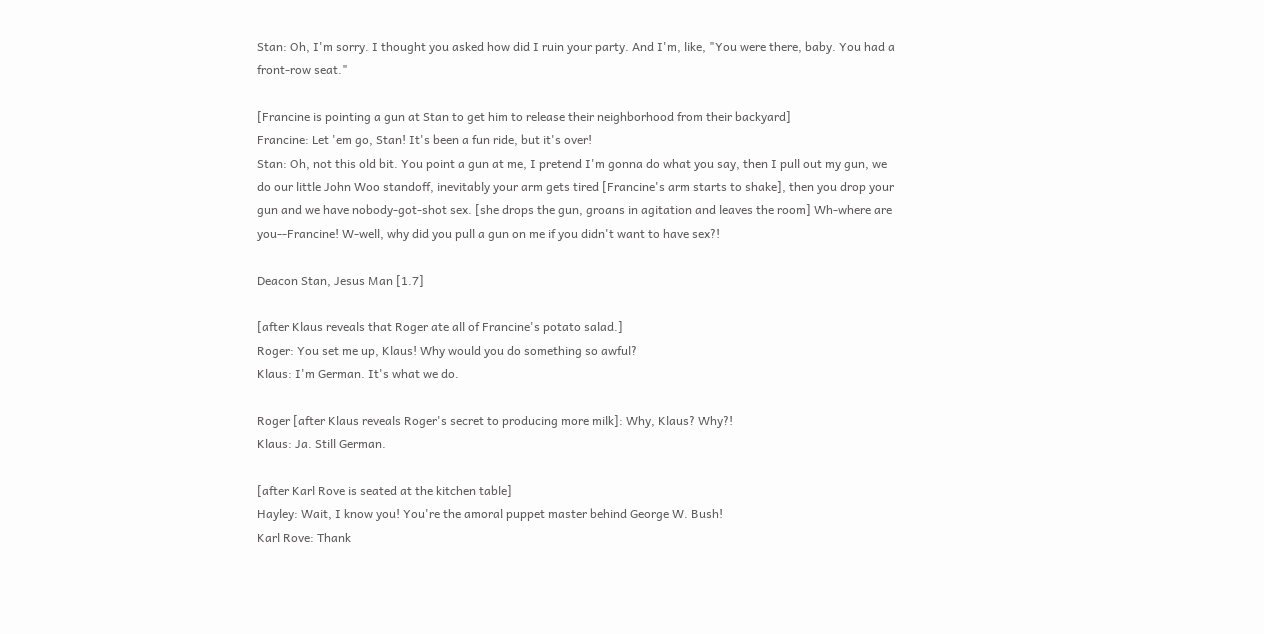Stan: Oh, I'm sorry. I thought you asked how did I ruin your party. And I'm, like, "You were there, baby. You had a front-row seat."

[Francine is pointing a gun at Stan to get him to release their neighborhood from their backyard]
Francine: Let 'em go, Stan! It's been a fun ride, but it's over!
Stan: Oh, not this old bit. You point a gun at me, I pretend I'm gonna do what you say, then I pull out my gun, we do our little John Woo standoff, inevitably your arm gets tired [Francine's arm starts to shake], then you drop your gun and we have nobody-got-shot sex. [she drops the gun, groans in agitation and leaves the room] Wh-where are you--Francine! W-well, why did you pull a gun on me if you didn't want to have sex?!

Deacon Stan, Jesus Man [1.7]

[after Klaus reveals that Roger ate all of Francine's potato salad.]
Roger: You set me up, Klaus! Why would you do something so awful?
Klaus: I'm German. It's what we do.

Roger [after Klaus reveals Roger's secret to producing more milk]: Why, Klaus? Why?!
Klaus: Ja. Still German.

[after Karl Rove is seated at the kitchen table]
Hayley: Wait, I know you! You're the amoral puppet master behind George W. Bush!
Karl Rove: Thank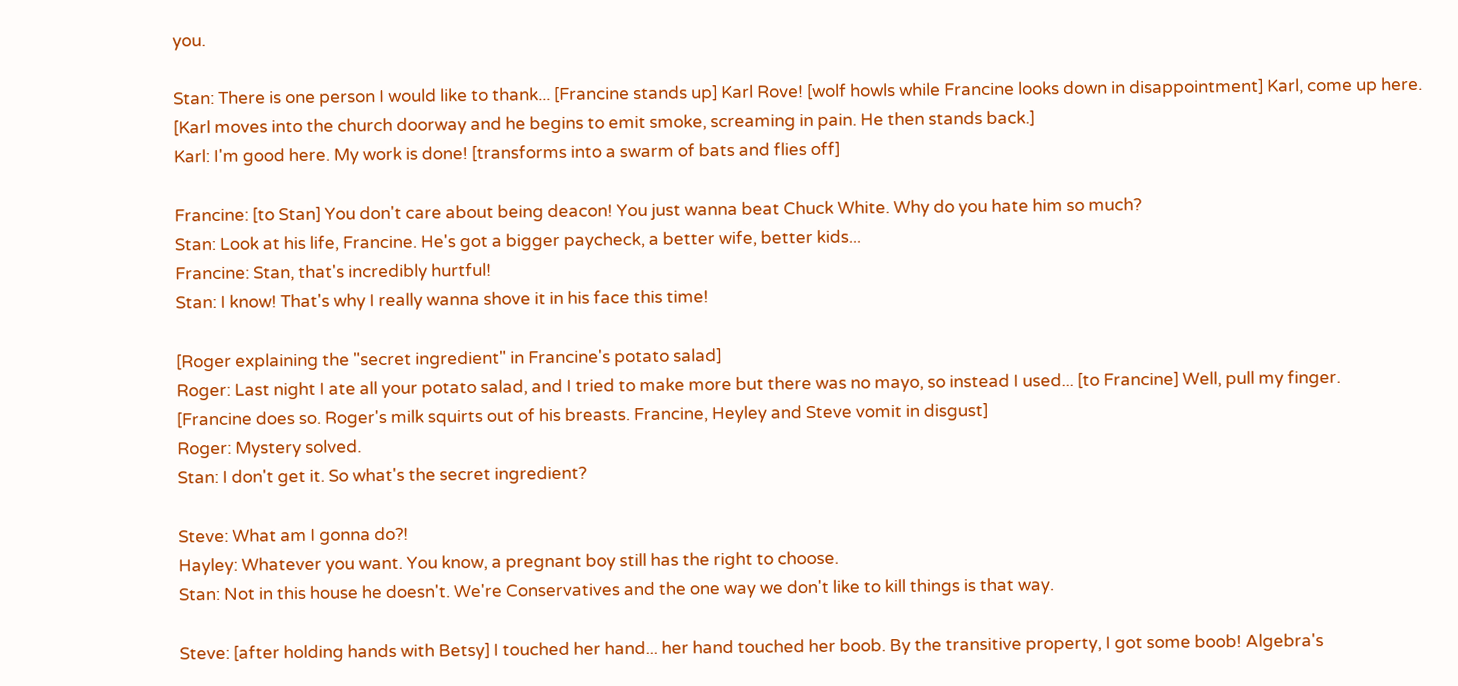you.

Stan: There is one person I would like to thank... [Francine stands up] Karl Rove! [wolf howls while Francine looks down in disappointment] Karl, come up here.
[Karl moves into the church doorway and he begins to emit smoke, screaming in pain. He then stands back.]
Karl: I'm good here. My work is done! [transforms into a swarm of bats and flies off]

Francine: [to Stan] You don't care about being deacon! You just wanna beat Chuck White. Why do you hate him so much?
Stan: Look at his life, Francine. He's got a bigger paycheck, a better wife, better kids...
Francine: Stan, that's incredibly hurtful!
Stan: I know! That's why I really wanna shove it in his face this time!

[Roger explaining the "secret ingredient" in Francine's potato salad]
Roger: Last night I ate all your potato salad, and I tried to make more but there was no mayo, so instead I used... [to Francine] Well, pull my finger.
[Francine does so. Roger's milk squirts out of his breasts. Francine, Heyley and Steve vomit in disgust]
Roger: Mystery solved.
Stan: I don't get it. So what's the secret ingredient?

Steve: What am I gonna do?!
Hayley: Whatever you want. You know, a pregnant boy still has the right to choose.
Stan: Not in this house he doesn't. We're Conservatives and the one way we don't like to kill things is that way.

Steve: [after holding hands with Betsy] I touched her hand... her hand touched her boob. By the transitive property, I got some boob! Algebra's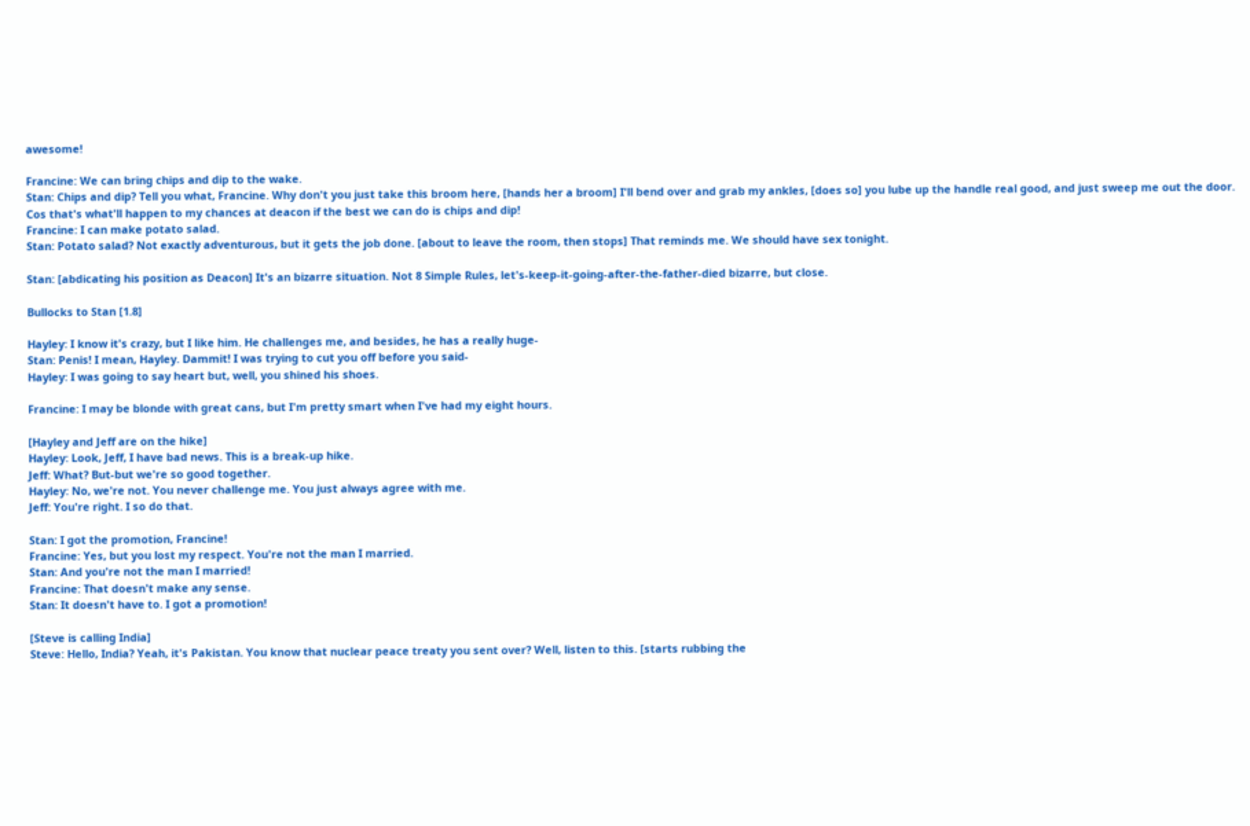awesome!

Francine: We can bring chips and dip to the wake.
Stan: Chips and dip? Tell you what, Francine. Why don't you just take this broom here, [hands her a broom] I'll bend over and grab my ankles, [does so] you lube up the handle real good, and just sweep me out the door. Cos that's what'll happen to my chances at deacon if the best we can do is chips and dip!
Francine: I can make potato salad.
Stan: Potato salad? Not exactly adventurous, but it gets the job done. [about to leave the room, then stops] That reminds me. We should have sex tonight.

Stan: [abdicating his position as Deacon] It's an bizarre situation. Not 8 Simple Rules, let's-keep-it-going-after-the-father-died bizarre, but close.

Bullocks to Stan [1.8]

Hayley: I know it's crazy, but I like him. He challenges me, and besides, he has a really huge-
Stan: Penis! I mean, Hayley. Dammit! I was trying to cut you off before you said-
Hayley: I was going to say heart but, well, you shined his shoes.

Francine: I may be blonde with great cans, but I'm pretty smart when I've had my eight hours.

[Hayley and Jeff are on the hike]
Hayley: Look, Jeff, I have bad news. This is a break-up hike.
Jeff: What? But-but we're so good together.
Hayley: No, we're not. You never challenge me. You just always agree with me.
Jeff: You're right. I so do that.

Stan: I got the promotion, Francine!
Francine: Yes, but you lost my respect. You're not the man I married.
Stan: And you're not the man I married!
Francine: That doesn't make any sense.
Stan: It doesn't have to. I got a promotion!

[Steve is calling India]
Steve: Hello, India? Yeah, it's Pakistan. You know that nuclear peace treaty you sent over? Well, listen to this. [starts rubbing the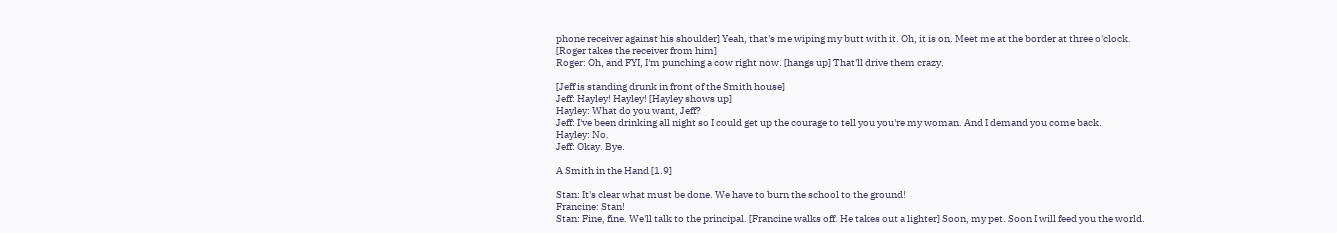phone receiver against his shoulder] Yeah, that's me wiping my butt with it. Oh, it is on. Meet me at the border at three o'clock.
[Roger takes the receiver from him]
Roger: Oh, and FYI, I'm punching a cow right now. [hangs up] That'll drive them crazy.

[Jeff is standing drunk in front of the Smith house]
Jeff: Hayley! Hayley! [Hayley shows up]
Hayley: What do you want, Jeff?
Jeff: I've been drinking all night so I could get up the courage to tell you you're my woman. And I demand you come back.
Hayley: No.
Jeff: Okay. Bye.

A Smith in the Hand [1.9]

Stan: It's clear what must be done. We have to burn the school to the ground!
Francine: Stan!
Stan: Fine, fine. We'll talk to the principal. [Francine walks off. He takes out a lighter] Soon, my pet. Soon I will feed you the world.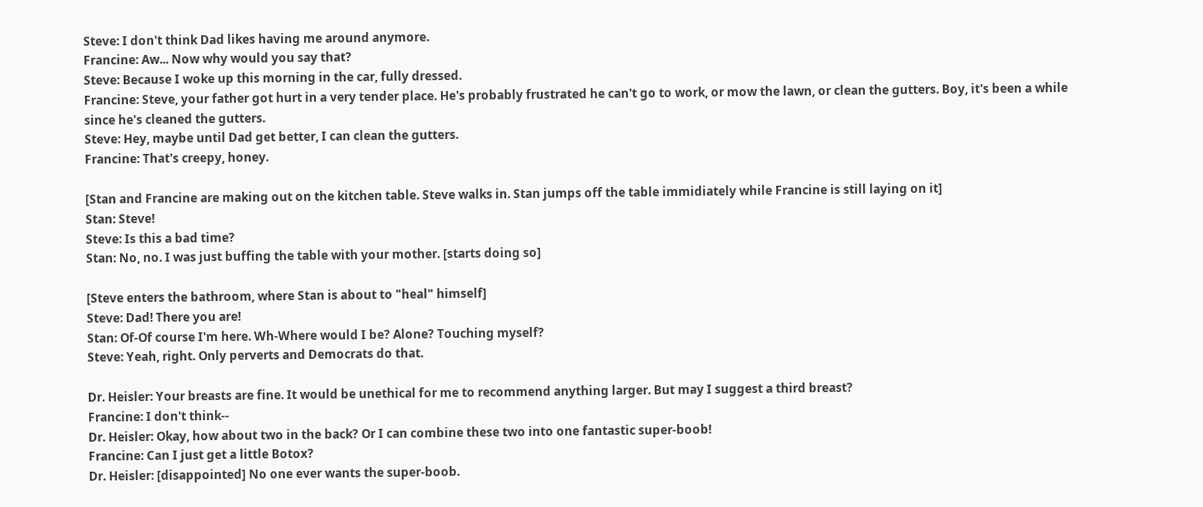Steve: I don't think Dad likes having me around anymore.
Francine: Aw... Now why would you say that?
Steve: Because I woke up this morning in the car, fully dressed.
Francine: Steve, your father got hurt in a very tender place. He's probably frustrated he can't go to work, or mow the lawn, or clean the gutters. Boy, it's been a while since he's cleaned the gutters.
Steve: Hey, maybe until Dad get better, I can clean the gutters.
Francine: That's creepy, honey.

[Stan and Francine are making out on the kitchen table. Steve walks in. Stan jumps off the table immidiately while Francine is still laying on it]
Stan: Steve!
Steve: Is this a bad time?
Stan: No, no. I was just buffing the table with your mother. [starts doing so]

[Steve enters the bathroom, where Stan is about to "heal" himself]
Steve: Dad! There you are!
Stan: Of-Of course I'm here. Wh-Where would I be? Alone? Touching myself?
Steve: Yeah, right. Only perverts and Democrats do that.

Dr. Heisler: Your breasts are fine. It would be unethical for me to recommend anything larger. But may I suggest a third breast?
Francine: I don't think--
Dr. Heisler: Okay, how about two in the back? Or I can combine these two into one fantastic super-boob!
Francine: Can I just get a little Botox?
Dr. Heisler: [disappointed] No one ever wants the super-boob.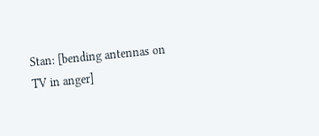Stan: [bending antennas on TV in anger]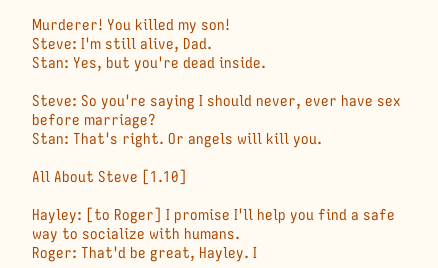Murderer! You killed my son!
Steve: I'm still alive, Dad.
Stan: Yes, but you're dead inside.

Steve: So you're saying I should never, ever have sex before marriage?
Stan: That's right. Or angels will kill you.

All About Steve [1.10]

Hayley: [to Roger] I promise I'll help you find a safe way to socialize with humans.
Roger: That'd be great, Hayley. I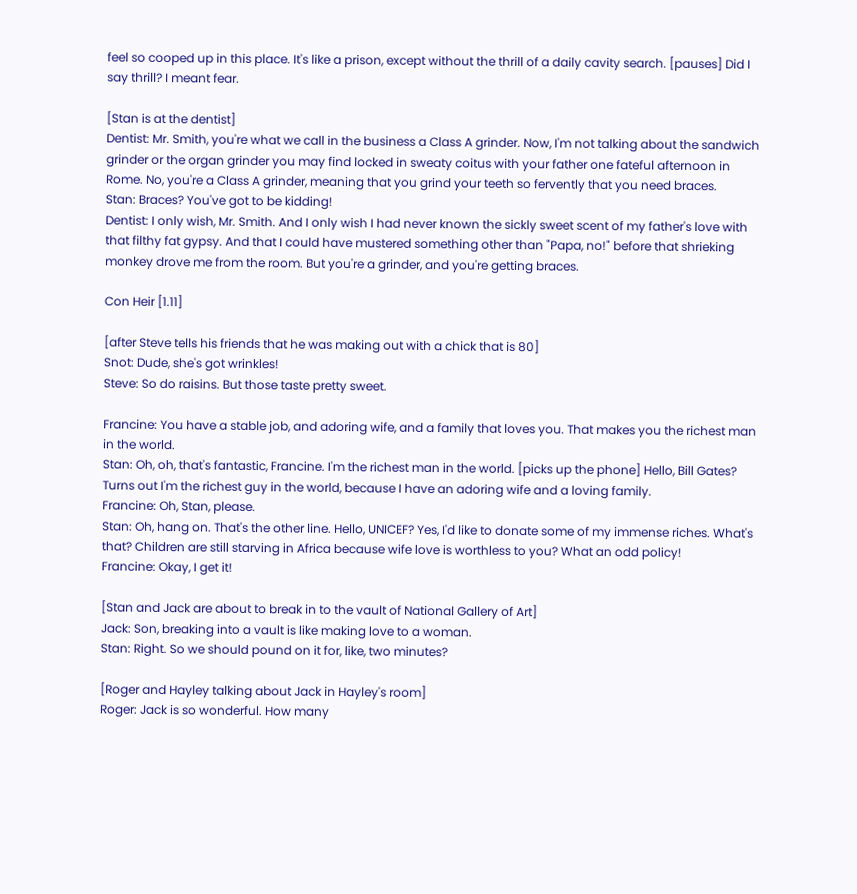feel so cooped up in this place. It's like a prison, except without the thrill of a daily cavity search. [pauses] Did I say thrill? I meant fear.

[Stan is at the dentist]
Dentist: Mr. Smith, you're what we call in the business a Class A grinder. Now, I'm not talking about the sandwich grinder or the organ grinder you may find locked in sweaty coitus with your father one fateful afternoon in Rome. No, you're a Class A grinder, meaning that you grind your teeth so fervently that you need braces.
Stan: Braces? You've got to be kidding!
Dentist: I only wish, Mr. Smith. And I only wish I had never known the sickly sweet scent of my father's love with that filthy fat gypsy. And that I could have mustered something other than "Papa, no!" before that shrieking monkey drove me from the room. But you're a grinder, and you're getting braces.

Con Heir [1.11]

[after Steve tells his friends that he was making out with a chick that is 80]
Snot: Dude, she's got wrinkles!
Steve: So do raisins. But those taste pretty sweet.

Francine: You have a stable job, and adoring wife, and a family that loves you. That makes you the richest man in the world.
Stan: Oh, oh, that's fantastic, Francine. I'm the richest man in the world. [picks up the phone] Hello, Bill Gates? Turns out I'm the richest guy in the world, because I have an adoring wife and a loving family.
Francine: Oh, Stan, please.
Stan: Oh, hang on. That's the other line. Hello, UNICEF? Yes, I'd like to donate some of my immense riches. What's that? Children are still starving in Africa because wife love is worthless to you? What an odd policy!
Francine: Okay, I get it!

[Stan and Jack are about to break in to the vault of National Gallery of Art]
Jack: Son, breaking into a vault is like making love to a woman.
Stan: Right. So we should pound on it for, like, two minutes?

[Roger and Hayley talking about Jack in Hayley's room]
Roger: Jack is so wonderful. How many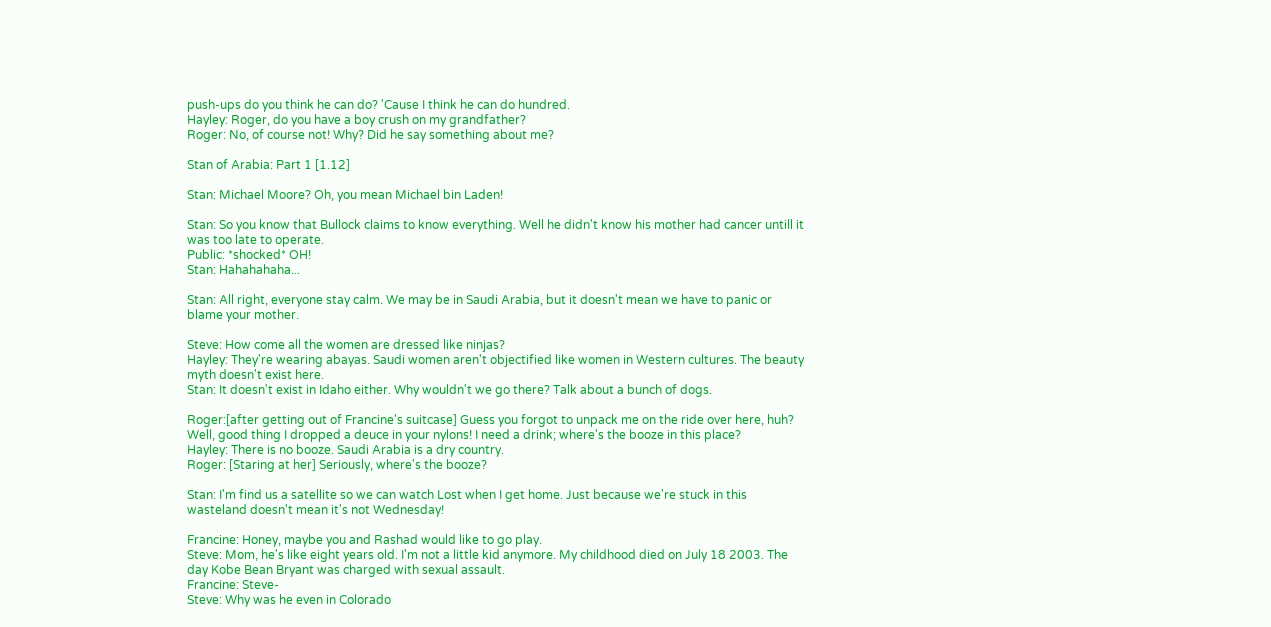push-ups do you think he can do? 'Cause I think he can do hundred.
Hayley: Roger, do you have a boy crush on my grandfather?
Roger: No, of course not! Why? Did he say something about me?

Stan of Arabia: Part 1 [1.12]

Stan: Michael Moore? Oh, you mean Michael bin Laden!

Stan: So you know that Bullock claims to know everything. Well he didn't know his mother had cancer untill it was too late to operate.
Public: *shocked* OH!
Stan: Hahahahaha...

Stan: All right, everyone stay calm. We may be in Saudi Arabia, but it doesn't mean we have to panic or blame your mother.

Steve: How come all the women are dressed like ninjas?
Hayley: They're wearing abayas. Saudi women aren't objectified like women in Western cultures. The beauty myth doesn't exist here.
Stan: It doesn't exist in Idaho either. Why wouldn't we go there? Talk about a bunch of dogs.

Roger:[after getting out of Francine's suitcase] Guess you forgot to unpack me on the ride over here, huh? Well, good thing I dropped a deuce in your nylons! I need a drink; where's the booze in this place?
Hayley: There is no booze. Saudi Arabia is a dry country.
Roger: [Staring at her] Seriously, where's the booze?

Stan: I'm find us a satellite so we can watch Lost when I get home. Just because we're stuck in this wasteland doesn't mean it's not Wednesday!

Francine: Honey, maybe you and Rashad would like to go play.
Steve: Mom, he's like eight years old. I'm not a little kid anymore. My childhood died on July 18 2003. The day Kobe Bean Bryant was charged with sexual assault.
Francine: Steve-
Steve: Why was he even in Colorado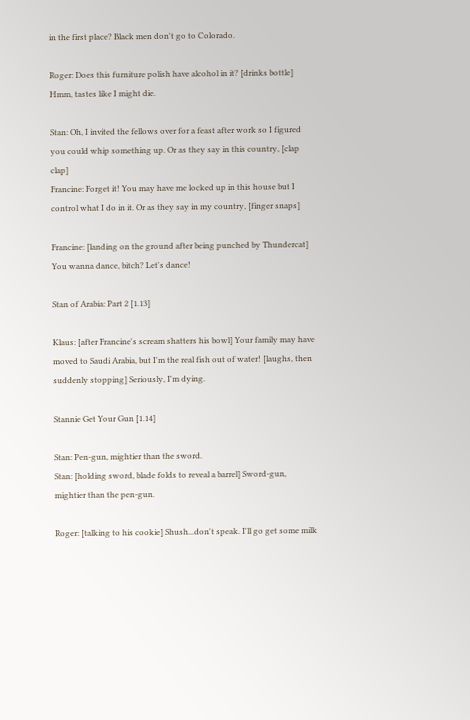in the first place? Black men don't go to Colorado.

Roger: Does this furniture polish have alcohol in it? [drinks bottle] Hmm, tastes like I might die.

Stan: Oh, I invited the fellows over for a feast after work so I figured you could whip something up. Or as they say in this country, [clap clap]
Francine: Forget it! You may have me locked up in this house but I control what I do in it. Or as they say in my country, [finger snaps]

Francine: [landing on the ground after being punched by Thundercat] You wanna dance, bitch? Let's dance!

Stan of Arabia: Part 2 [1.13]

Klaus: [after Francine's scream shatters his bowl] Your family may have moved to Saudi Arabia, but I'm the real fish out of water! [laughs, then suddenly stopping] Seriously, I'm dying.

Stannie Get Your Gun [1.14]

Stan: Pen-gun, mightier than the sword.
Stan: [holding sword, blade folds to reveal a barrel] Sword-gun, mightier than the pen-gun.

Roger: [talking to his cookie] Shush...don't speak. I'll go get some milk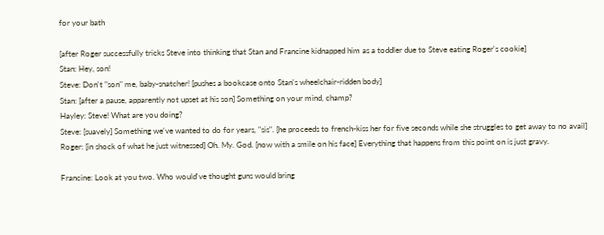for your bath

[after Roger successfully tricks Steve into thinking that Stan and Francine kidnapped him as a toddler due to Steve eating Roger's cookie]
Stan: Hey, son!
Steve: Don't "son" me, baby-snatcher! [pushes a bookcase onto Stan's wheelchair-ridden body]
Stan: [after a pause, apparently not upset at his son] Something on your mind, champ?
Hayley: Steve! What are you doing?
Steve: [suavely] Something we've wanted to do for years, "sis". [he proceeds to french-kiss her for five seconds while she struggles to get away to no avail]
Roger: [in shock of what he just witnessed] Oh. My. God. [now with a smile on his face] Everything that happens from this point on is just gravy.

Francine: Look at you two. Who would've thought guns would bring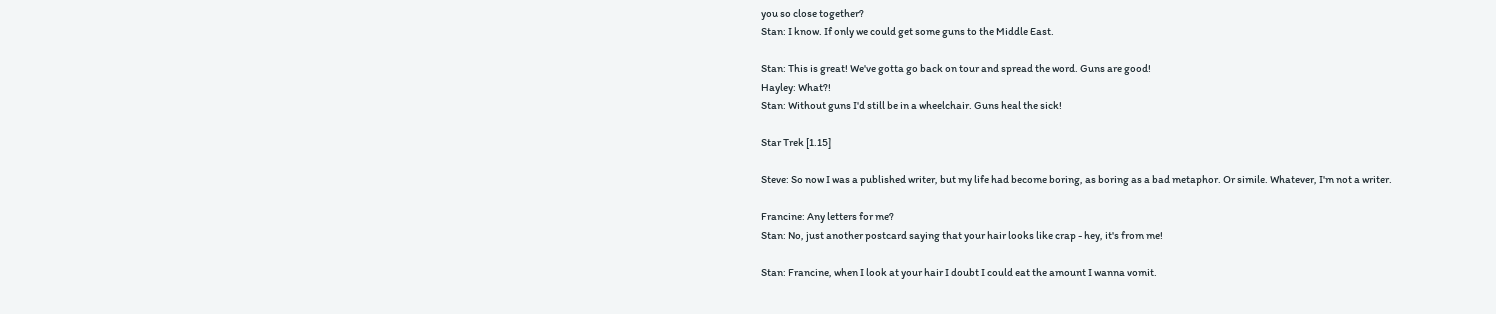you so close together?
Stan: I know. If only we could get some guns to the Middle East.

Stan: This is great! We've gotta go back on tour and spread the word. Guns are good!
Hayley: What?!
Stan: Without guns I'd still be in a wheelchair. Guns heal the sick!

Star Trek [1.15]

Steve: So now I was a published writer, but my life had become boring, as boring as a bad metaphor. Or simile. Whatever, I'm not a writer.

Francine: Any letters for me?
Stan: No, just another postcard saying that your hair looks like crap - hey, it's from me!

Stan: Francine, when I look at your hair I doubt I could eat the amount I wanna vomit.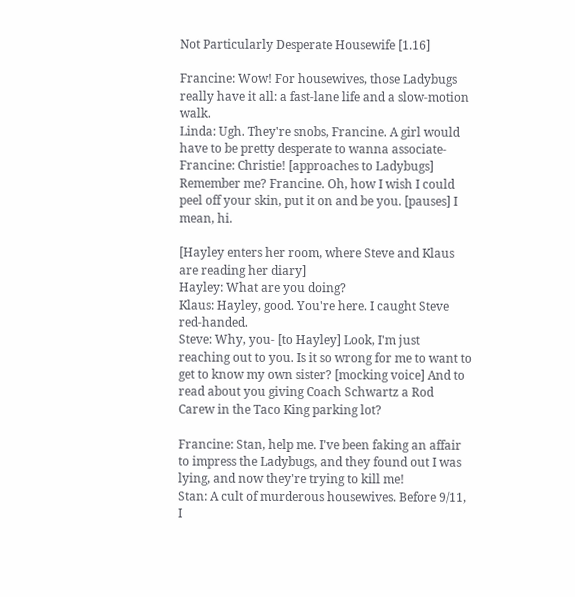Not Particularly Desperate Housewife [1.16]

Francine: Wow! For housewives, those Ladybugs really have it all: a fast-lane life and a slow-motion walk.
Linda: Ugh. They're snobs, Francine. A girl would have to be pretty desperate to wanna associate-
Francine: Christie! [approaches to Ladybugs] Remember me? Francine. Oh, how I wish I could peel off your skin, put it on and be you. [pauses] I mean, hi.

[Hayley enters her room, where Steve and Klaus are reading her diary]
Hayley: What are you doing?
Klaus: Hayley, good. You're here. I caught Steve red-handed.
Steve: Why, you- [to Hayley] Look, I'm just reaching out to you. Is it so wrong for me to want to get to know my own sister? [mocking voice] And to read about you giving Coach Schwartz a Rod Carew in the Taco King parking lot?

Francine: Stan, help me. I've been faking an affair to impress the Ladybugs, and they found out I was lying, and now they're trying to kill me!
Stan: A cult of murderous housewives. Before 9/11, I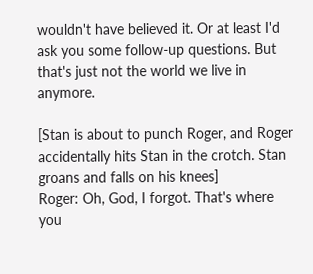wouldn't have believed it. Or at least I'd ask you some follow-up questions. But that's just not the world we live in anymore.

[Stan is about to punch Roger, and Roger accidentally hits Stan in the crotch. Stan groans and falls on his knees]
Roger: Oh, God, I forgot. That's where you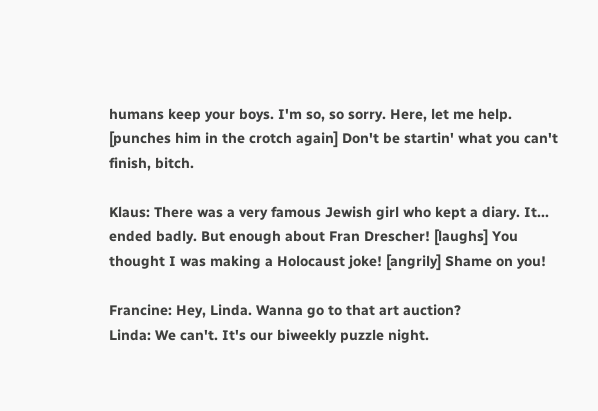humans keep your boys. I'm so, so sorry. Here, let me help. [punches him in the crotch again] Don't be startin' what you can't finish, bitch.

Klaus: There was a very famous Jewish girl who kept a diary. It... ended badly. But enough about Fran Drescher! [laughs] You thought I was making a Holocaust joke! [angrily] Shame on you!

Francine: Hey, Linda. Wanna go to that art auction?
Linda: We can't. It's our biweekly puzzle night.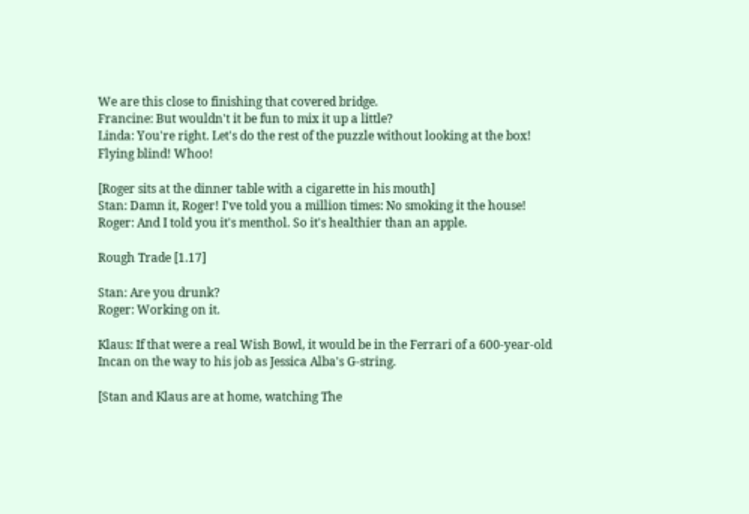We are this close to finishing that covered bridge.
Francine: But wouldn't it be fun to mix it up a little?
Linda: You're right. Let's do the rest of the puzzle without looking at the box! Flying blind! Whoo!

[Roger sits at the dinner table with a cigarette in his mouth]
Stan: Damn it, Roger! I've told you a million times: No smoking it the house!
Roger: And I told you it's menthol. So it's healthier than an apple.

Rough Trade [1.17]

Stan: Are you drunk?
Roger: Working on it.

Klaus: If that were a real Wish Bowl, it would be in the Ferrari of a 600-year-old Incan on the way to his job as Jessica Alba's G-string.

[Stan and Klaus are at home, watching The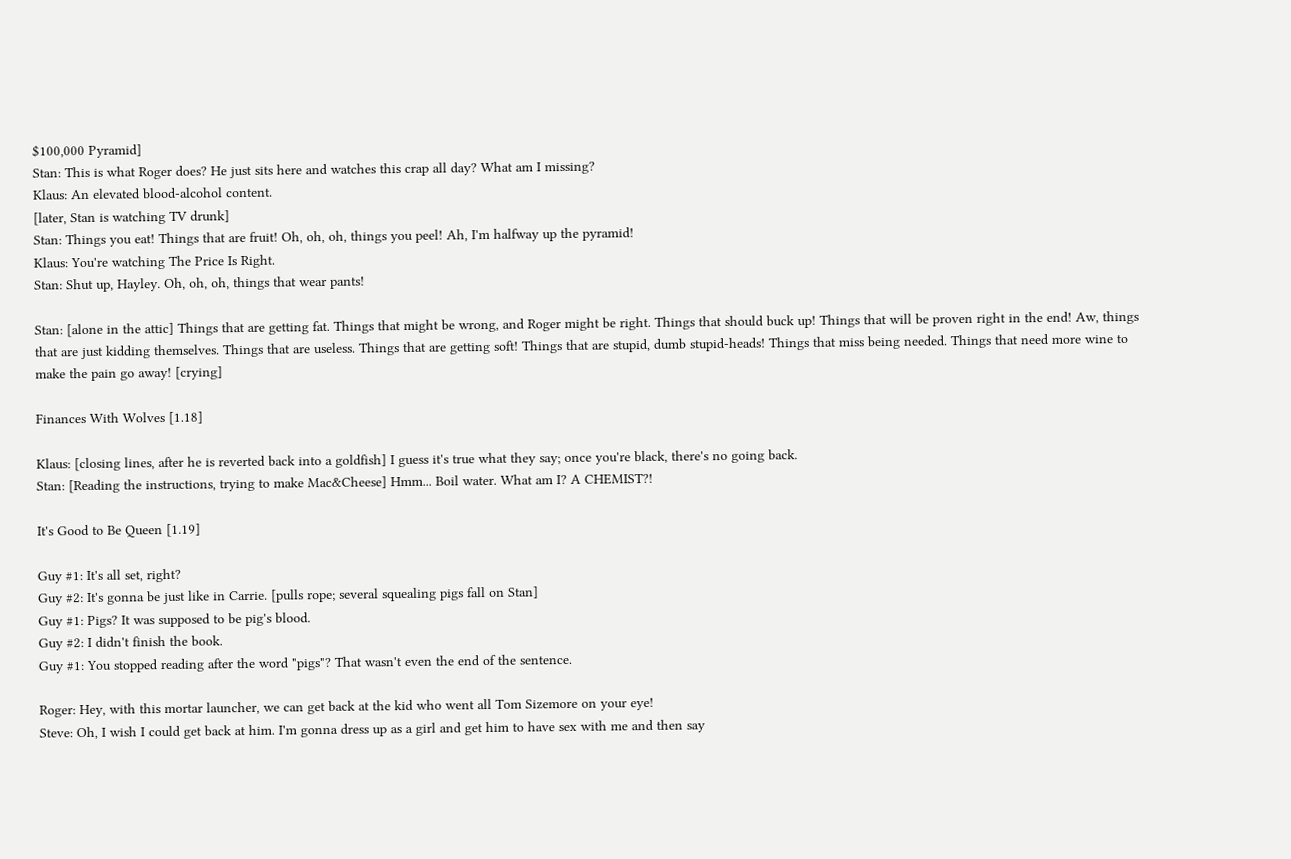$100,000 Pyramid]
Stan: This is what Roger does? He just sits here and watches this crap all day? What am I missing?
Klaus: An elevated blood-alcohol content.
[later, Stan is watching TV drunk]
Stan: Things you eat! Things that are fruit! Oh, oh, oh, things you peel! Ah, I'm halfway up the pyramid!
Klaus: You're watching The Price Is Right.
Stan: Shut up, Hayley. Oh, oh, oh, things that wear pants!

Stan: [alone in the attic] Things that are getting fat. Things that might be wrong, and Roger might be right. Things that should buck up! Things that will be proven right in the end! Aw, things that are just kidding themselves. Things that are useless. Things that are getting soft! Things that are stupid, dumb stupid-heads! Things that miss being needed. Things that need more wine to make the pain go away! [crying]

Finances With Wolves [1.18]

Klaus: [closing lines, after he is reverted back into a goldfish] I guess it's true what they say; once you're black, there's no going back.
Stan: [Reading the instructions, trying to make Mac&Cheese] Hmm... Boil water. What am I? A CHEMIST?!

It's Good to Be Queen [1.19]

Guy #1: It's all set, right?
Guy #2: It's gonna be just like in Carrie. [pulls rope; several squealing pigs fall on Stan]
Guy #1: Pigs? It was supposed to be pig's blood.
Guy #2: I didn't finish the book.
Guy #1: You stopped reading after the word "pigs"? That wasn't even the end of the sentence.

Roger: Hey, with this mortar launcher, we can get back at the kid who went all Tom Sizemore on your eye!
Steve: Oh, I wish I could get back at him. I'm gonna dress up as a girl and get him to have sex with me and then say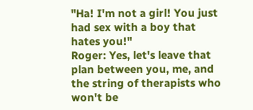"Ha! I'm not a girl! You just had sex with a boy that hates you!"
Roger: Yes, let's leave that plan between you, me, and the string of therapists who won't be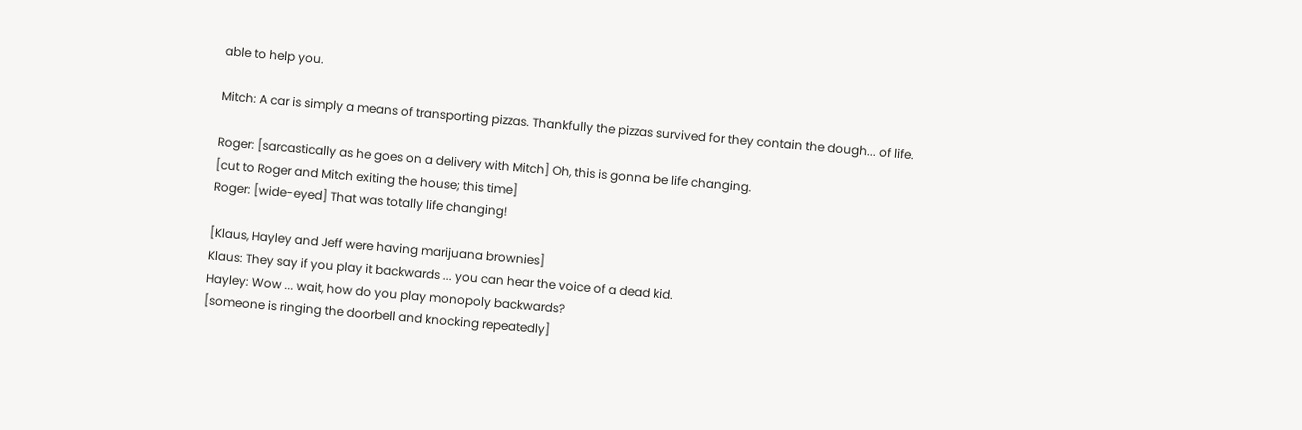able to help you.

Mitch: A car is simply a means of transporting pizzas. Thankfully the pizzas survived for they contain the dough... of life.

Roger: [sarcastically as he goes on a delivery with Mitch] Oh, this is gonna be life changing.
[cut to Roger and Mitch exiting the house; this time]
Roger: [wide-eyed] That was totally life changing!

[Klaus, Hayley and Jeff were having marijuana brownies]
Klaus: They say if you play it backwards ... you can hear the voice of a dead kid.
Hayley: Wow ... wait, how do you play monopoly backwards?
[someone is ringing the doorbell and knocking repeatedly]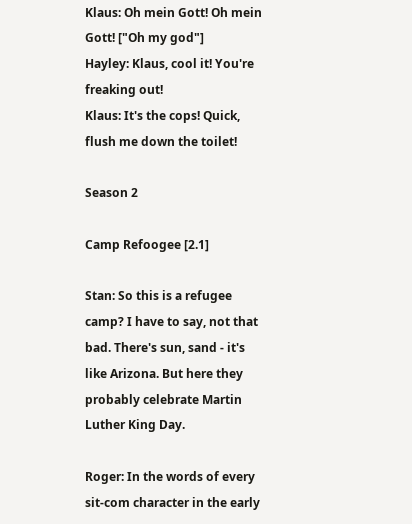Klaus: Oh mein Gott! Oh mein Gott! ["Oh my god"]
Hayley: Klaus, cool it! You're freaking out!
Klaus: It's the cops! Quick, flush me down the toilet!

Season 2

Camp Refoogee [2.1]

Stan: So this is a refugee camp? I have to say, not that bad. There's sun, sand - it's like Arizona. But here they probably celebrate Martin Luther King Day.

Roger: In the words of every sit-com character in the early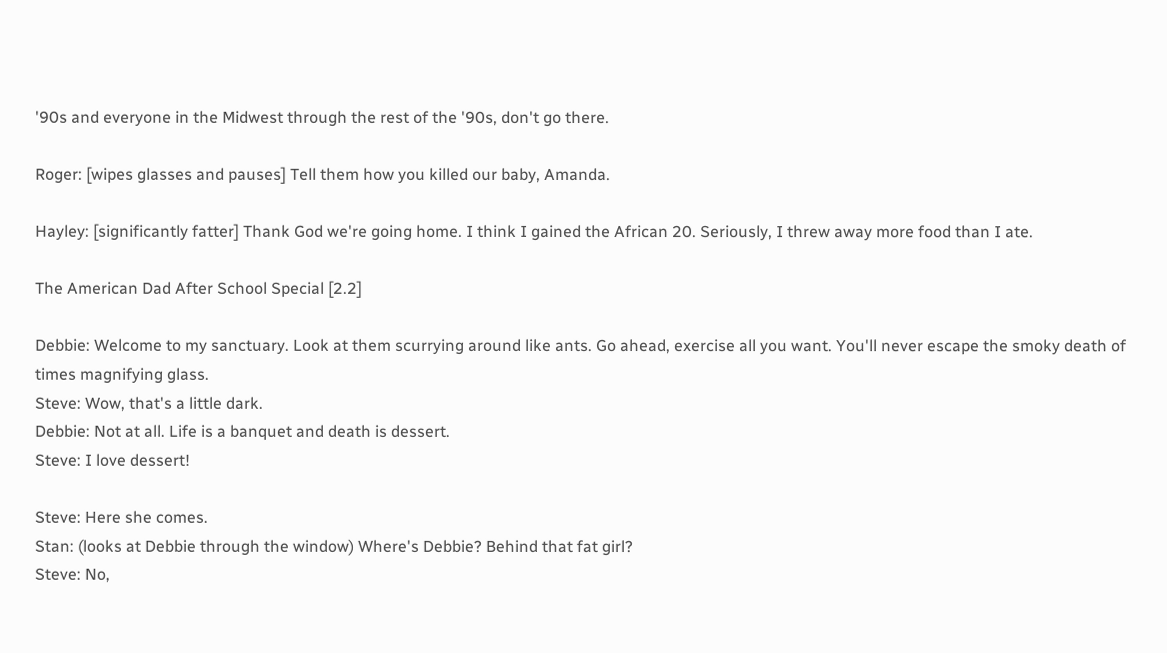'90s and everyone in the Midwest through the rest of the '90s, don't go there.

Roger: [wipes glasses and pauses] Tell them how you killed our baby, Amanda.

Hayley: [significantly fatter] Thank God we're going home. I think I gained the African 20. Seriously, I threw away more food than I ate.

The American Dad After School Special [2.2]

Debbie: Welcome to my sanctuary. Look at them scurrying around like ants. Go ahead, exercise all you want. You'll never escape the smoky death of times magnifying glass.
Steve: Wow, that's a little dark.
Debbie: Not at all. Life is a banquet and death is dessert.
Steve: I love dessert!

Steve: Here she comes.
Stan: (looks at Debbie through the window) Where's Debbie? Behind that fat girl?
Steve: No,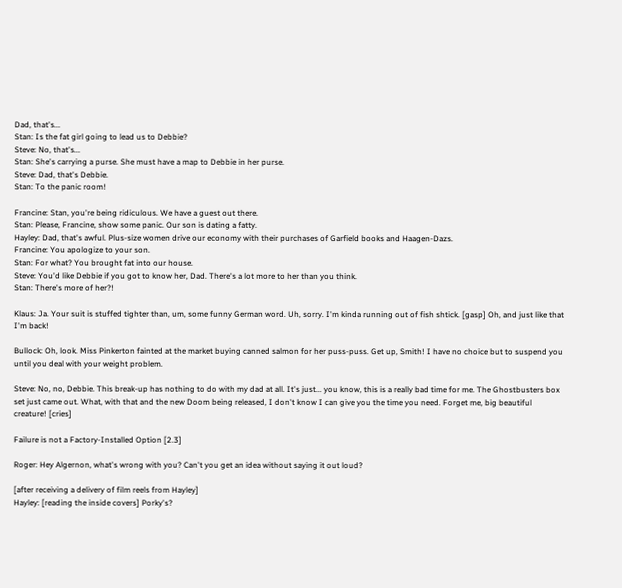Dad, that's...
Stan: Is the fat girl going to lead us to Debbie?
Steve: No, that's...
Stan: She's carrying a purse. She must have a map to Debbie in her purse.
Steve: Dad, that's Debbie.
Stan: To the panic room!

Francine: Stan, you're being ridiculous. We have a guest out there.
Stan: Please, Francine, show some panic. Our son is dating a fatty.
Hayley: Dad, that's awful. Plus-size women drive our economy with their purchases of Garfield books and Haagen-Dazs.
Francine: You apologize to your son.
Stan: For what? You brought fat into our house.
Steve: You'd like Debbie if you got to know her, Dad. There's a lot more to her than you think.
Stan: There's more of her?!

Klaus: Ja. Your suit is stuffed tighter than, um, some funny German word. Uh, sorry. I'm kinda running out of fish shtick. [gasp] Oh, and just like that I'm back!

Bullock: Oh, look. Miss Pinkerton fainted at the market buying canned salmon for her puss-puss. Get up, Smith! I have no choice but to suspend you until you deal with your weight problem.

Steve: No, no, Debbie. This break-up has nothing to do with my dad at all. It's just... you know, this is a really bad time for me. The Ghostbusters box set just came out. What, with that and the new Doom being released, I don't know I can give you the time you need. Forget me, big beautiful creature! [cries]

Failure is not a Factory-Installed Option [2.3]

Roger: Hey Algernon, what's wrong with you? Can't you get an idea without saying it out loud?

[after receiving a delivery of film reels from Hayley]
Hayley: [reading the inside covers] Porky's?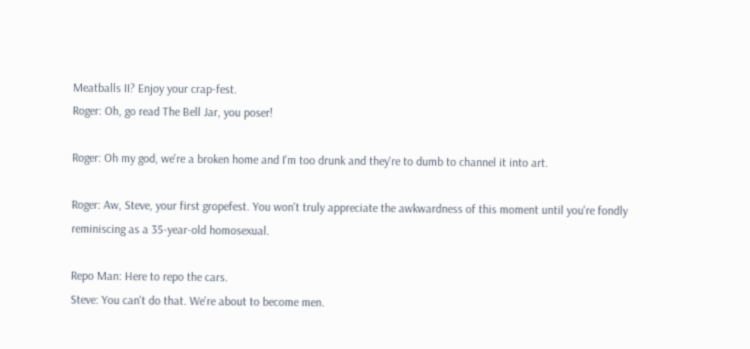Meatballs II? Enjoy your crap-fest.
Roger: Oh, go read The Bell Jar, you poser!

Roger: Oh my god, we're a broken home and I'm too drunk and they're to dumb to channel it into art.

Roger: Aw, Steve, your first gropefest. You won't truly appreciate the awkwardness of this moment until you're fondly reminiscing as a 35-year-old homosexual.

Repo Man: Here to repo the cars.
Steve: You can't do that. We're about to become men.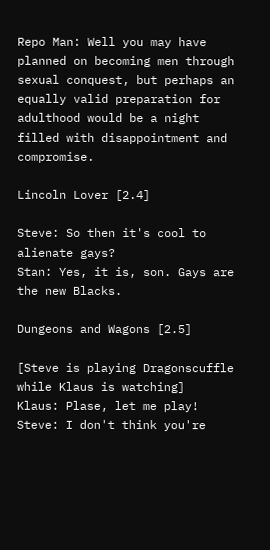Repo Man: Well you may have planned on becoming men through sexual conquest, but perhaps an equally valid preparation for adulthood would be a night filled with disappointment and compromise.

Lincoln Lover [2.4]

Steve: So then it's cool to alienate gays?
Stan: Yes, it is, son. Gays are the new Blacks.

Dungeons and Wagons [2.5]

[Steve is playing Dragonscuffle while Klaus is watching]
Klaus: Plase, let me play!
Steve: I don't think you're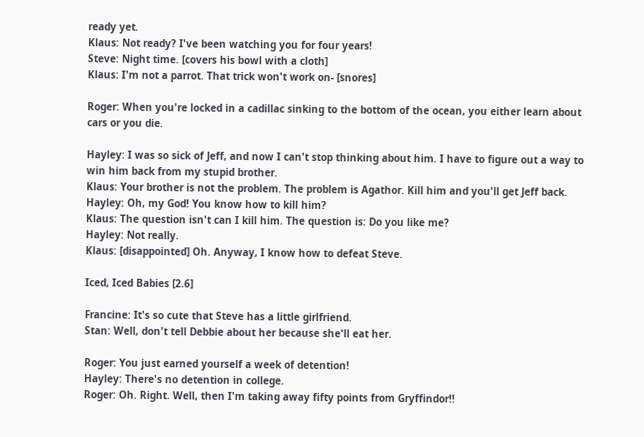ready yet.
Klaus: Not ready? I've been watching you for four years!
Steve: Night time. [covers his bowl with a cloth]
Klaus: I'm not a parrot. That trick won't work on- [snores]

Roger: When you're locked in a cadillac sinking to the bottom of the ocean, you either learn about cars or you die.

Hayley: I was so sick of Jeff, and now I can't stop thinking about him. I have to figure out a way to win him back from my stupid brother.
Klaus: Your brother is not the problem. The problem is Agathor. Kill him and you'll get Jeff back.
Hayley: Oh, my God! You know how to kill him?
Klaus: The question isn't can I kill him. The question is: Do you like me?
Hayley: Not really.
Klaus: [disappointed] Oh. Anyway, I know how to defeat Steve.

Iced, Iced Babies [2.6]

Francine: It's so cute that Steve has a little girlfriend.
Stan: Well, don't tell Debbie about her because she'll eat her.

Roger: You just earned yourself a week of detention!
Hayley: There's no detention in college.
Roger: Oh. Right. Well, then I'm taking away fifty points from Gryffindor!!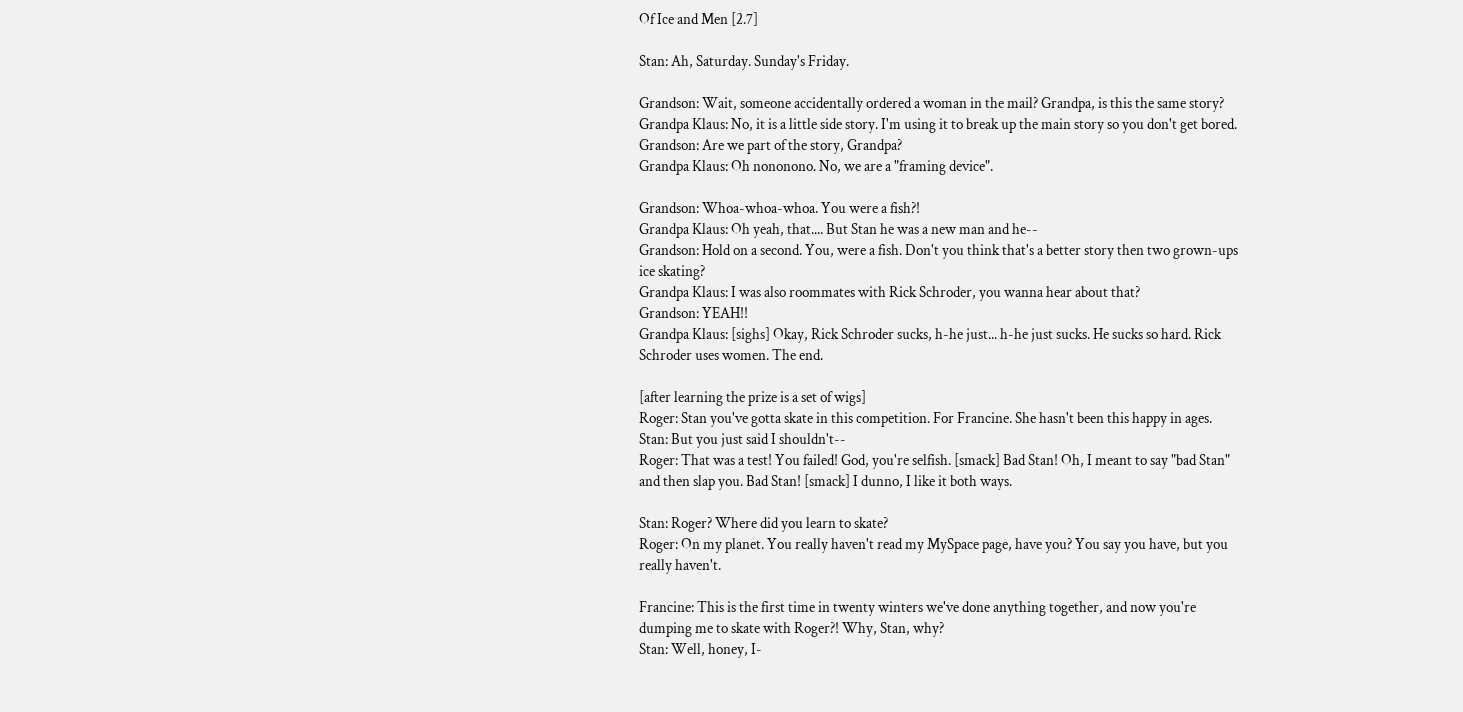Of Ice and Men [2.7]

Stan: Ah, Saturday. Sunday's Friday.

Grandson: Wait, someone accidentally ordered a woman in the mail? Grandpa, is this the same story?
Grandpa Klaus: No, it is a little side story. I'm using it to break up the main story so you don't get bored.
Grandson: Are we part of the story, Grandpa?
Grandpa Klaus: Oh nononono. No, we are a "framing device".

Grandson: Whoa-whoa-whoa. You were a fish?!
Grandpa Klaus: Oh yeah, that.... But Stan he was a new man and he--
Grandson: Hold on a second. You, were a fish. Don't you think that's a better story then two grown-ups ice skating?
Grandpa Klaus: I was also roommates with Rick Schroder, you wanna hear about that?
Grandson: YEAH!!
Grandpa Klaus: [sighs] Okay, Rick Schroder sucks, h-he just... h-he just sucks. He sucks so hard. Rick Schroder uses women. The end.

[after learning the prize is a set of wigs]
Roger: Stan you've gotta skate in this competition. For Francine. She hasn't been this happy in ages.
Stan: But you just said I shouldn't--
Roger: That was a test! You failed! God, you're selfish. [smack] Bad Stan! Oh, I meant to say "bad Stan" and then slap you. Bad Stan! [smack] I dunno, I like it both ways.

Stan: Roger? Where did you learn to skate?
Roger: On my planet. You really haven't read my MySpace page, have you? You say you have, but you really haven't.

Francine: This is the first time in twenty winters we've done anything together, and now you're dumping me to skate with Roger?! Why, Stan, why?
Stan: Well, honey, I-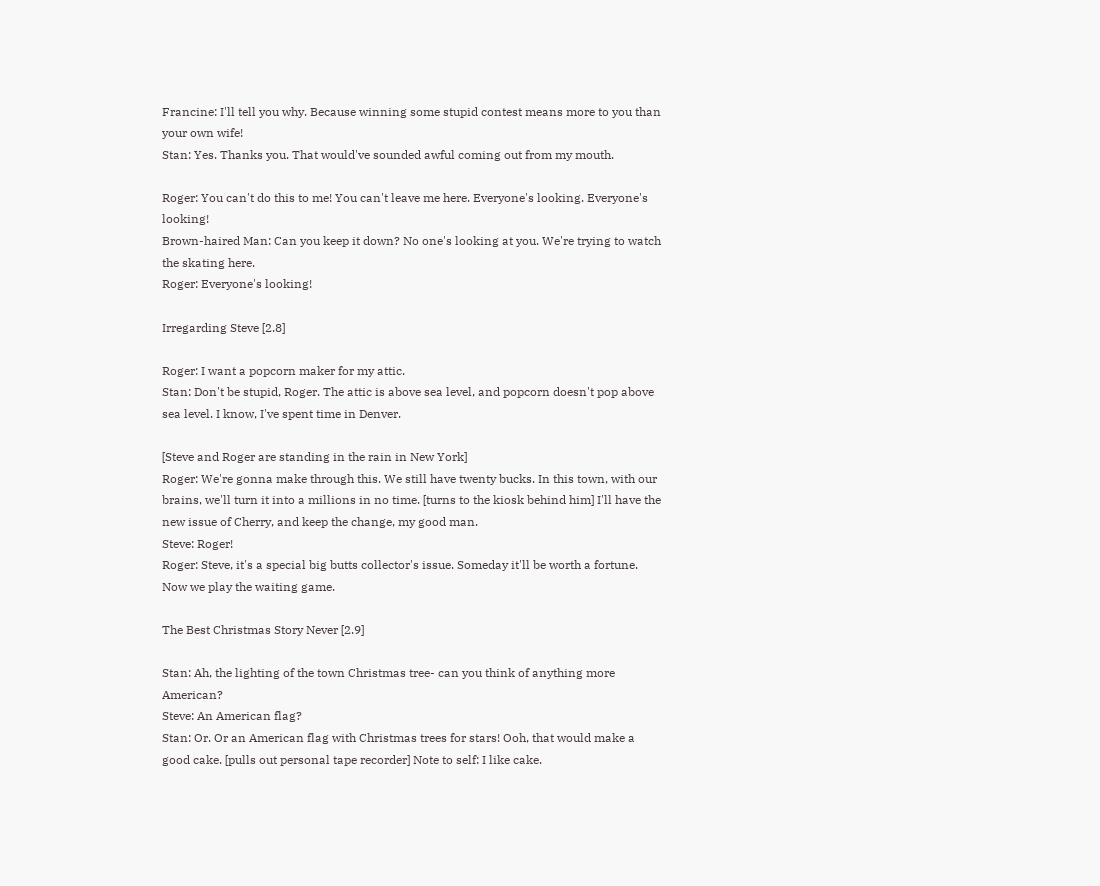Francine: I'll tell you why. Because winning some stupid contest means more to you than your own wife!
Stan: Yes. Thanks you. That would've sounded awful coming out from my mouth.

Roger: You can't do this to me! You can't leave me here. Everyone's looking. Everyone's looking!
Brown-haired Man: Can you keep it down? No one's looking at you. We're trying to watch the skating here.
Roger: Everyone's looking!

Irregarding Steve [2.8]

Roger: I want a popcorn maker for my attic.
Stan: Don't be stupid, Roger. The attic is above sea level, and popcorn doesn't pop above sea level. I know, I've spent time in Denver.

[Steve and Roger are standing in the rain in New York]
Roger: We're gonna make through this. We still have twenty bucks. In this town, with our brains, we'll turn it into a millions in no time. [turns to the kiosk behind him] I'll have the new issue of Cherry, and keep the change, my good man.
Steve: Roger!
Roger: Steve, it's a special big butts collector's issue. Someday it'll be worth a fortune. Now we play the waiting game.

The Best Christmas Story Never [2.9]

Stan: Ah, the lighting of the town Christmas tree- can you think of anything more American?
Steve: An American flag?
Stan: Or. Or an American flag with Christmas trees for stars! Ooh, that would make a good cake. [pulls out personal tape recorder] Note to self: I like cake.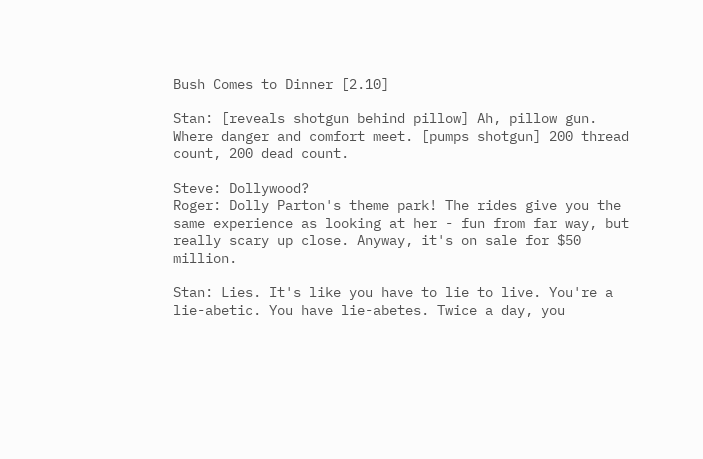Bush Comes to Dinner [2.10]

Stan: [reveals shotgun behind pillow] Ah, pillow gun. Where danger and comfort meet. [pumps shotgun] 200 thread count, 200 dead count.

Steve: Dollywood?
Roger: Dolly Parton's theme park! The rides give you the same experience as looking at her - fun from far way, but really scary up close. Anyway, it's on sale for $50 million.

Stan: Lies. It's like you have to lie to live. You're a lie-abetic. You have lie-abetes. Twice a day, you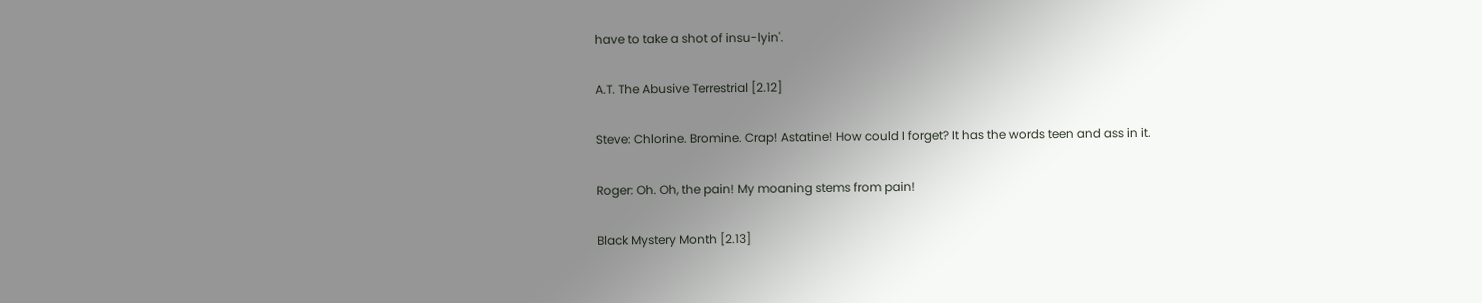have to take a shot of insu-lyin'.

A.T. The Abusive Terrestrial [2.12]

Steve: Chlorine. Bromine. Crap! Astatine! How could I forget? It has the words teen and ass in it.

Roger: Oh. Oh, the pain! My moaning stems from pain!

Black Mystery Month [2.13]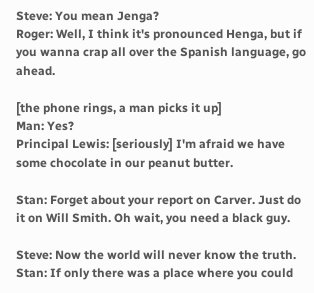Steve: You mean Jenga?
Roger: Well, I think it's pronounced Henga, but if you wanna crap all over the Spanish language, go ahead.

[the phone rings, a man picks it up]
Man: Yes?
Principal Lewis: [seriously] I'm afraid we have some chocolate in our peanut butter.

Stan: Forget about your report on Carver. Just do it on Will Smith. Oh wait, you need a black guy.

Steve: Now the world will never know the truth.
Stan: If only there was a place where you could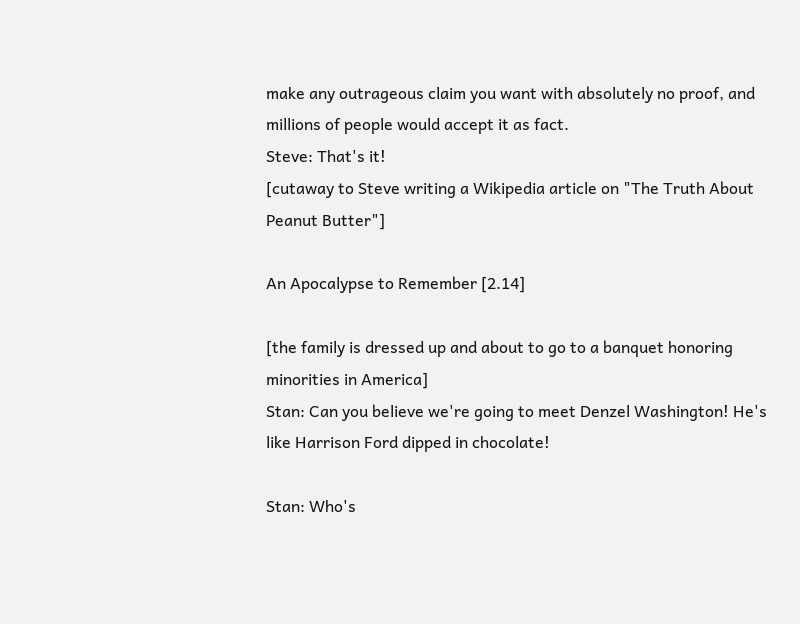make any outrageous claim you want with absolutely no proof, and millions of people would accept it as fact.
Steve: That's it!
[cutaway to Steve writing a Wikipedia article on "The Truth About Peanut Butter"]

An Apocalypse to Remember [2.14]

[the family is dressed up and about to go to a banquet honoring minorities in America]
Stan: Can you believe we're going to meet Denzel Washington! He's like Harrison Ford dipped in chocolate!

Stan: Who's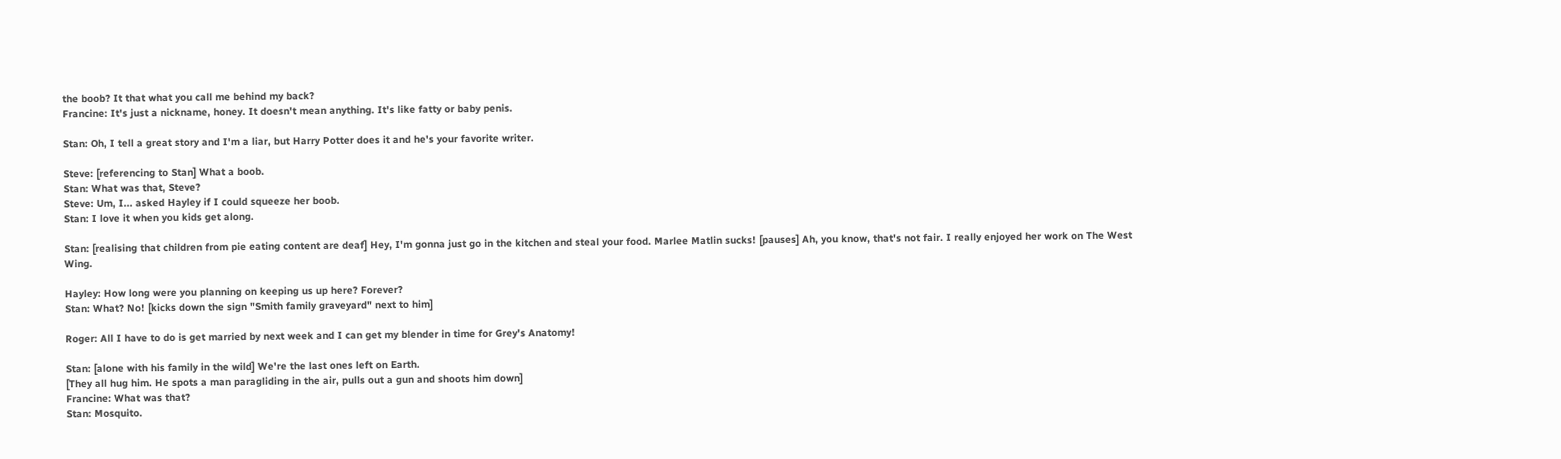the boob? It that what you call me behind my back?
Francine: It's just a nickname, honey. It doesn't mean anything. It's like fatty or baby penis.

Stan: Oh, I tell a great story and I'm a liar, but Harry Potter does it and he's your favorite writer.

Steve: [referencing to Stan] What a boob.
Stan: What was that, Steve?
Steve: Um, I... asked Hayley if I could squeeze her boob.
Stan: I love it when you kids get along.

Stan: [realising that children from pie eating content are deaf] Hey, I'm gonna just go in the kitchen and steal your food. Marlee Matlin sucks! [pauses] Ah, you know, that's not fair. I really enjoyed her work on The West Wing.

Hayley: How long were you planning on keeping us up here? Forever?
Stan: What? No! [kicks down the sign "Smith family graveyard" next to him]

Roger: All I have to do is get married by next week and I can get my blender in time for Grey's Anatomy!

Stan: [alone with his family in the wild] We're the last ones left on Earth.
[They all hug him. He spots a man paragliding in the air, pulls out a gun and shoots him down]
Francine: What was that?
Stan: Mosquito.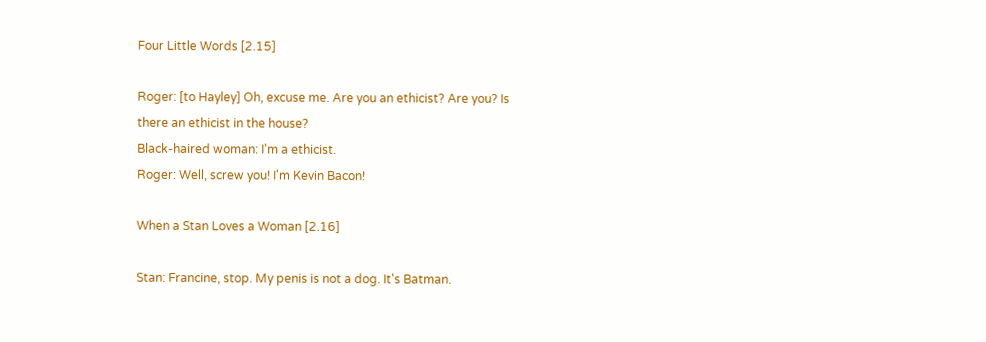Four Little Words [2.15]

Roger: [to Hayley] Oh, excuse me. Are you an ethicist? Are you? Is there an ethicist in the house?
Black-haired woman: I'm a ethicist.
Roger: Well, screw you! I'm Kevin Bacon!

When a Stan Loves a Woman [2.16]

Stan: Francine, stop. My penis is not a dog. It's Batman.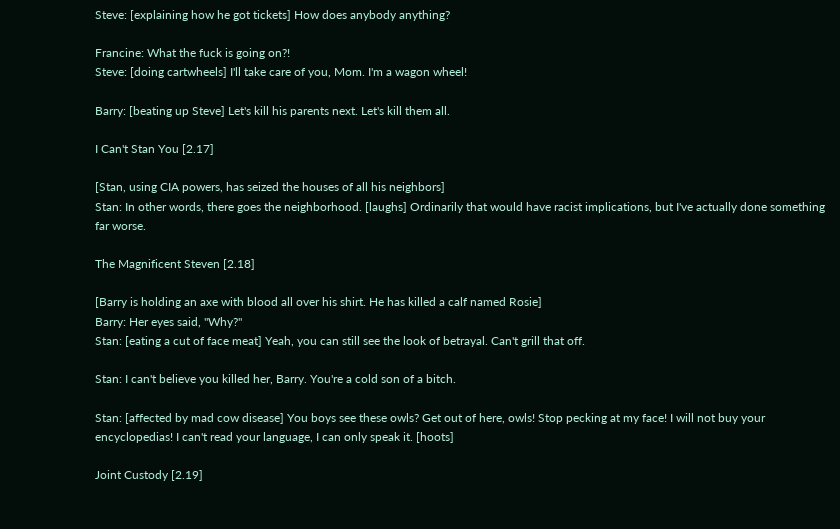Steve: [explaining how he got tickets] How does anybody anything?

Francine: What the fuck is going on?!
Steve: [doing cartwheels] I'll take care of you, Mom. I'm a wagon wheel!

Barry: [beating up Steve] Let's kill his parents next. Let's kill them all.

I Can't Stan You [2.17]

[Stan, using CIA powers, has seized the houses of all his neighbors]
Stan: In other words, there goes the neighborhood. [laughs] Ordinarily that would have racist implications, but I've actually done something far worse.

The Magnificent Steven [2.18]

[Barry is holding an axe with blood all over his shirt. He has killed a calf named Rosie]
Barry: Her eyes said, "Why?"
Stan: [eating a cut of face meat] Yeah, you can still see the look of betrayal. Can't grill that off.

Stan: I can't believe you killed her, Barry. You're a cold son of a bitch.

Stan: [affected by mad cow disease] You boys see these owls? Get out of here, owls! Stop pecking at my face! I will not buy your encyclopedias! I can't read your language, I can only speak it. [hoots]

Joint Custody [2.19]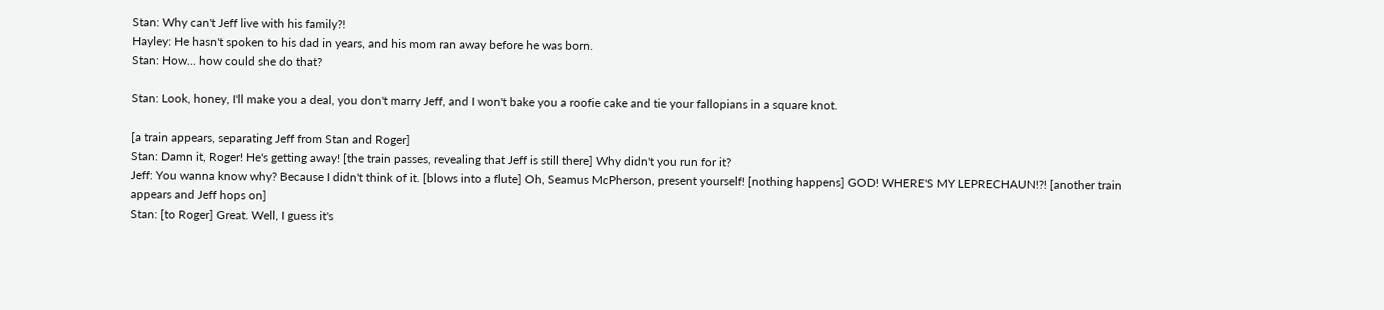Stan: Why can't Jeff live with his family?!
Hayley: He hasn't spoken to his dad in years, and his mom ran away before he was born.
Stan: How... how could she do that?

Stan: Look, honey, I'll make you a deal, you don't marry Jeff, and I won't bake you a roofie cake and tie your fallopians in a square knot.

[a train appears, separating Jeff from Stan and Roger]
Stan: Damn it, Roger! He's getting away! [the train passes, revealing that Jeff is still there] Why didn't you run for it?
Jeff: You wanna know why? Because I didn't think of it. [blows into a flute] Oh, Seamus McPherson, present yourself! [nothing happens] GOD! WHERE'S MY LEPRECHAUN!?! [another train appears and Jeff hops on]
Stan: [to Roger] Great. Well, I guess it's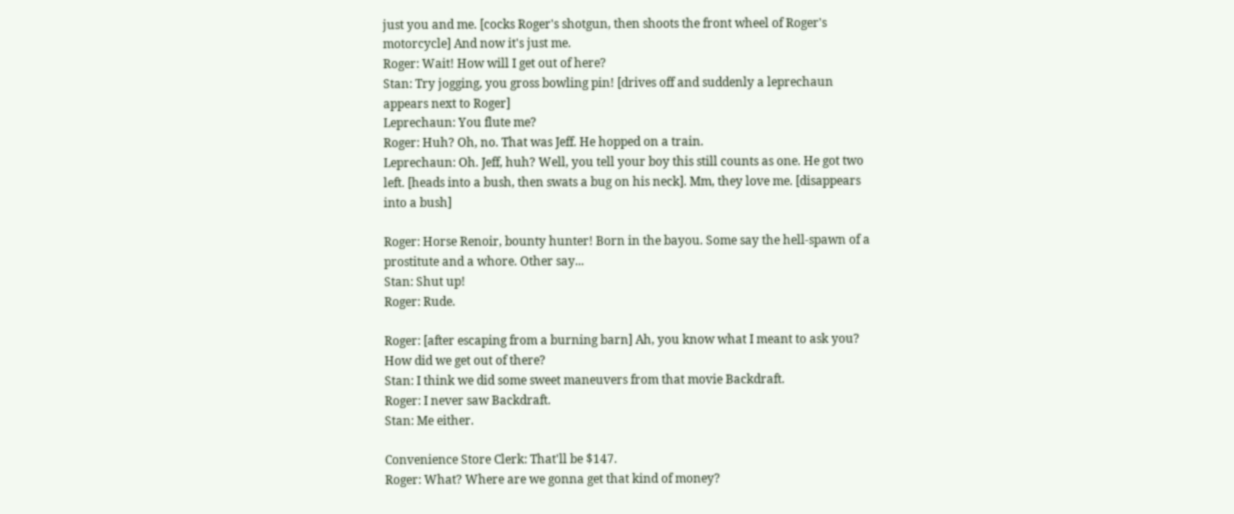just you and me. [cocks Roger's shotgun, then shoots the front wheel of Roger's motorcycle] And now it's just me.
Roger: Wait! How will I get out of here?
Stan: Try jogging, you gross bowling pin! [drives off and suddenly a leprechaun appears next to Roger]
Leprechaun: You flute me?
Roger: Huh? Oh, no. That was Jeff. He hopped on a train.
Leprechaun: Oh. Jeff, huh? Well, you tell your boy this still counts as one. He got two left. [heads into a bush, then swats a bug on his neck]. Mm, they love me. [disappears into a bush]

Roger: Horse Renoir, bounty hunter! Born in the bayou. Some say the hell-spawn of a prostitute and a whore. Other say...
Stan: Shut up!
Roger: Rude.

Roger: [after escaping from a burning barn] Ah, you know what I meant to ask you? How did we get out of there?
Stan: I think we did some sweet maneuvers from that movie Backdraft.
Roger: I never saw Backdraft.
Stan: Me either.

Convenience Store Clerk: That'll be $147.
Roger: What? Where are we gonna get that kind of money?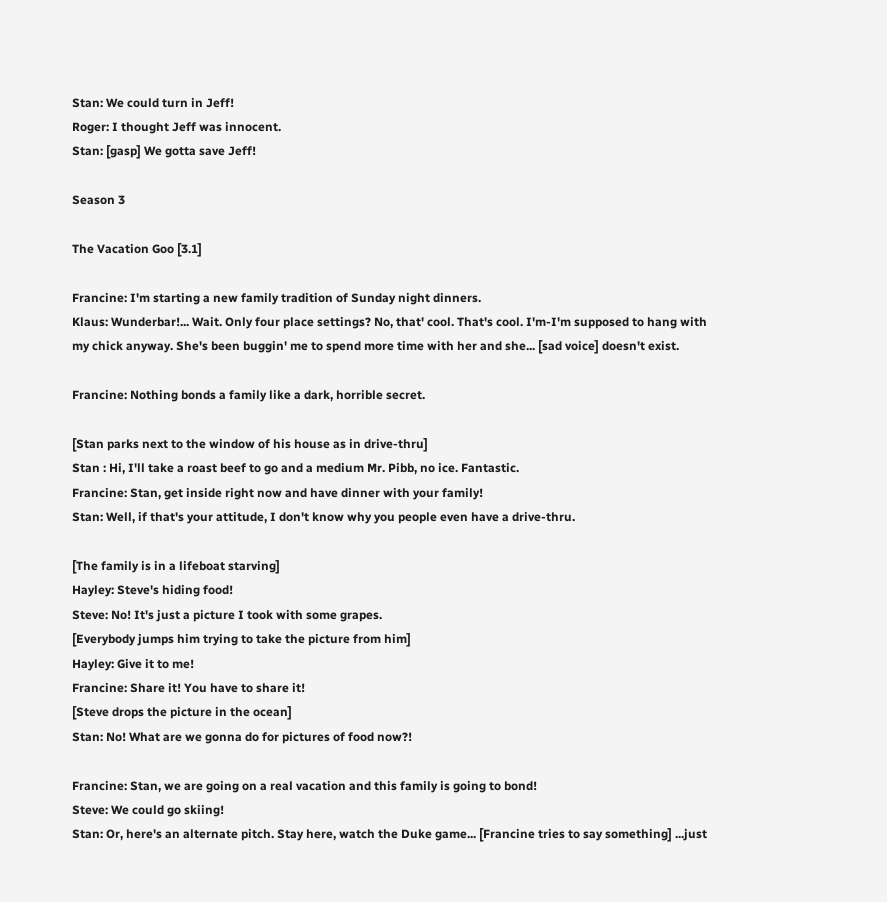Stan: We could turn in Jeff!
Roger: I thought Jeff was innocent.
Stan: [gasp] We gotta save Jeff!

Season 3

The Vacation Goo [3.1]

Francine: I'm starting a new family tradition of Sunday night dinners.
Klaus: Wunderbar!... Wait. Only four place settings? No, that' cool. That's cool. I'm-I'm supposed to hang with my chick anyway. She's been buggin' me to spend more time with her and she... [sad voice] doesn't exist.

Francine: Nothing bonds a family like a dark, horrible secret.

[Stan parks next to the window of his house as in drive-thru]
Stan : Hi, I'll take a roast beef to go and a medium Mr. Pibb, no ice. Fantastic.
Francine: Stan, get inside right now and have dinner with your family!
Stan: Well, if that's your attitude, I don't know why you people even have a drive-thru.

[The family is in a lifeboat starving]
Hayley: Steve's hiding food!
Steve: No! It's just a picture I took with some grapes.
[Everybody jumps him trying to take the picture from him]
Hayley: Give it to me!
Francine: Share it! You have to share it!
[Steve drops the picture in the ocean]
Stan: No! What are we gonna do for pictures of food now?!

Francine: Stan, we are going on a real vacation and this family is going to bond!
Steve: We could go skiing!
Stan: Or, here's an alternate pitch. Stay here, watch the Duke game... [Francine tries to say something] ...just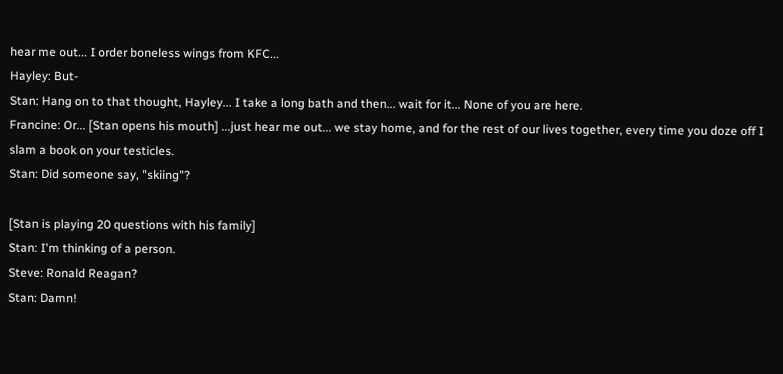hear me out... I order boneless wings from KFC...
Hayley: But-
Stan: Hang on to that thought, Hayley... I take a long bath and then... wait for it... None of you are here.
Francine: Or... [Stan opens his mouth] ...just hear me out... we stay home, and for the rest of our lives together, every time you doze off I slam a book on your testicles.
Stan: Did someone say, "skiing"?

[Stan is playing 20 questions with his family]
Stan: I'm thinking of a person.
Steve: Ronald Reagan?
Stan: Damn!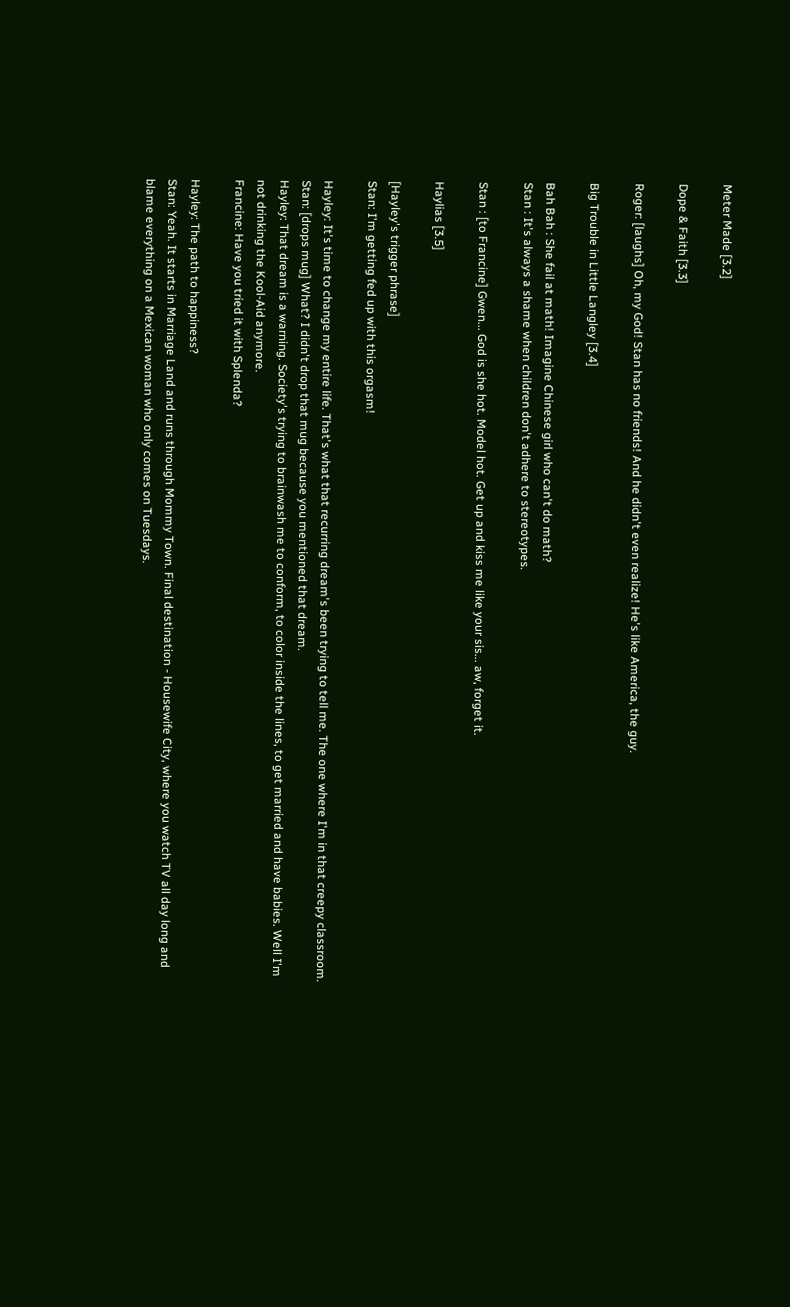Meter Made [3.2]

Dope & Faith [3.3]

Roger: [laughs] Oh, my God! Stan has no friends! And he didn't even realize! He's like America, the guy.

Big Trouble in Little Langley [3.4]

Bah Bah : She fail at math! Imagine Chinese girl who can't do math?
Stan : It's always a shame when children don't adhere to stereotypes.

Stan : [to Francine] Gwen... God is she hot. Model hot. Get up and kiss me like your sis... aw, forget it.

Haylias [3.5]

[Hayley's trigger phrase]
Stan: I'm getting fed up with this orgasm!

Hayley: It's time to change my entire life. That's what that recurring dream's been trying to tell me. The one where I'm in that creepy classroom.
Stan: [drops mug] What? I didn't drop that mug because you mentioned that dream.
Hayley: That dream is a warning. Society's trying to brainwash me to conform, to color inside the lines, to get married and have babies. Well I'm not drinking the Kool-Aid anymore.
Francine: Have you tried it with Splenda?

Hayley: The path to happiness?
Stan: Yeah. It starts in Marriage Land and runs through Mommy Town. Final destination - Housewife City, where you watch TV all day long and blame everything on a Mexican woman who only comes on Tuesdays.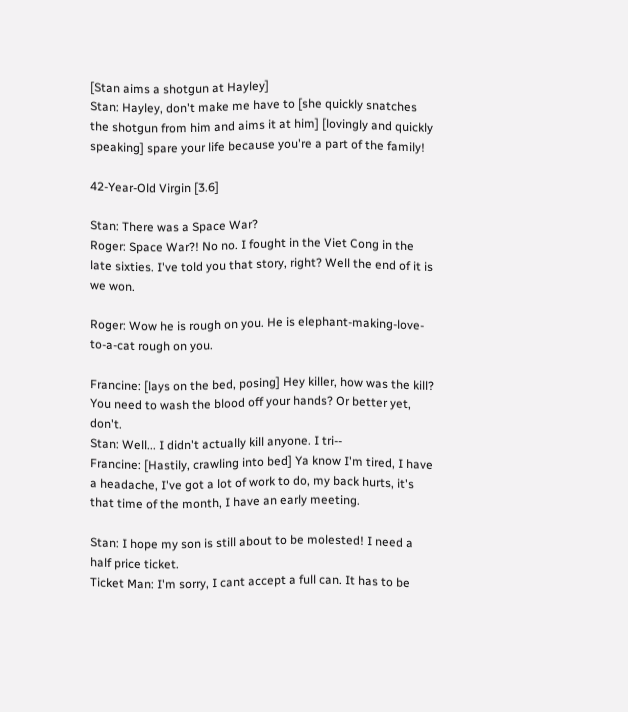[Stan aims a shotgun at Hayley]
Stan: Hayley, don't make me have to [she quickly snatches the shotgun from him and aims it at him] [lovingly and quickly speaking] spare your life because you're a part of the family!

42-Year-Old Virgin [3.6]

Stan: There was a Space War?
Roger: Space War?! No no. I fought in the Viet Cong in the late sixties. I've told you that story, right? Well the end of it is we won.

Roger: Wow he is rough on you. He is elephant-making-love-to-a-cat rough on you.

Francine: [lays on the bed, posing] Hey killer, how was the kill? You need to wash the blood off your hands? Or better yet, don't.
Stan: Well... I didn't actually kill anyone. I tri--
Francine: [Hastily, crawling into bed] Ya know I'm tired, I have a headache, I've got a lot of work to do, my back hurts, it's that time of the month, I have an early meeting.

Stan: I hope my son is still about to be molested! I need a half price ticket.
Ticket Man: I'm sorry, I cant accept a full can. It has to be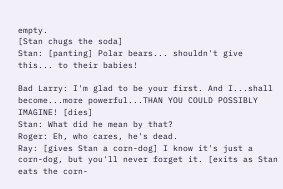empty.
[Stan chugs the soda]
Stan: [panting] Polar bears... shouldn't give this... to their babies!

Bad Larry: I'm glad to be your first. And I...shall become...more powerful...THAN YOU COULD POSSIBLY IMAGINE! [dies]
Stan: What did he mean by that?
Roger: Eh, who cares, he's dead.
Ray: [gives Stan a corn-dog] I know it's just a corn-dog, but you'll never forget it. [exits as Stan eats the corn-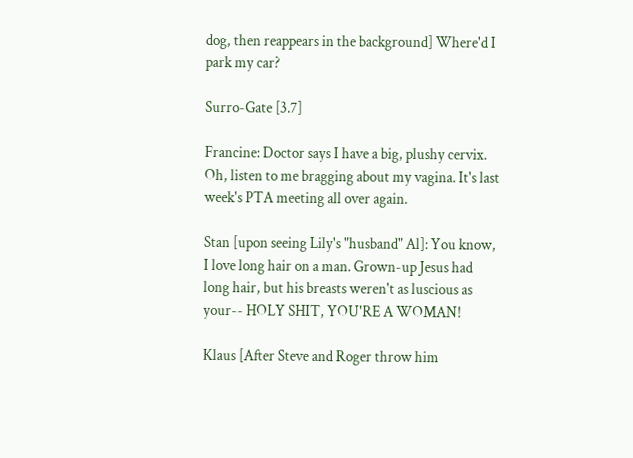dog, then reappears in the background] Where'd I park my car?

Surro-Gate [3.7]

Francine: Doctor says I have a big, plushy cervix. Oh, listen to me bragging about my vagina. It's last week's PTA meeting all over again.

Stan [upon seeing Lily's "husband" Al]: You know, I love long hair on a man. Grown-up Jesus had long hair, but his breasts weren't as luscious as your-- HOLY SHIT, YOU'RE A WOMAN!

Klaus [After Steve and Roger throw him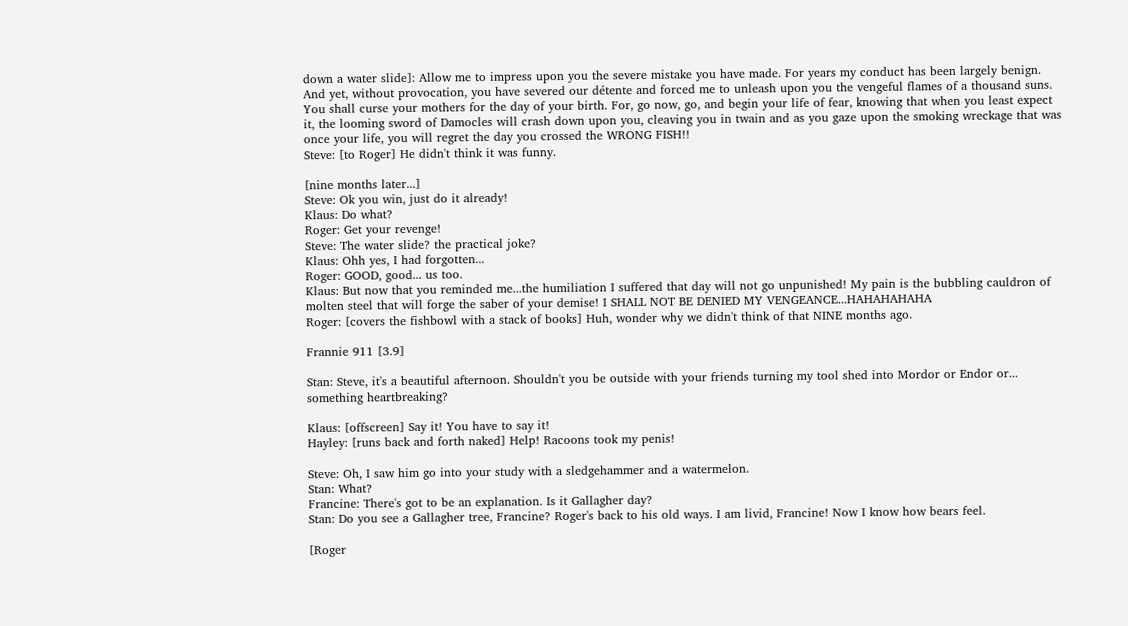down a water slide]: Allow me to impress upon you the severe mistake you have made. For years my conduct has been largely benign. And yet, without provocation, you have severed our détente and forced me to unleash upon you the vengeful flames of a thousand suns. You shall curse your mothers for the day of your birth. For, go now, go, and begin your life of fear, knowing that when you least expect it, the looming sword of Damocles will crash down upon you, cleaving you in twain and as you gaze upon the smoking wreckage that was once your life, you will regret the day you crossed the WRONG FISH!!
Steve: [to Roger] He didn't think it was funny.

[nine months later...]
Steve: Ok you win, just do it already!
Klaus: Do what?
Roger: Get your revenge!
Steve: The water slide? the practical joke?
Klaus: Ohh yes, I had forgotten...
Roger: GOOD, good... us too.
Klaus: But now that you reminded me...the humiliation I suffered that day will not go unpunished! My pain is the bubbling cauldron of molten steel that will forge the saber of your demise! I SHALL NOT BE DENIED MY VENGEANCE...HAHAHAHAHA
Roger: [covers the fishbowl with a stack of books] Huh, wonder why we didn't think of that NINE months ago.

Frannie 911 [3.9]

Stan: Steve, it's a beautiful afternoon. Shouldn't you be outside with your friends turning my tool shed into Mordor or Endor or... something heartbreaking?

Klaus: [offscreen] Say it! You have to say it!
Hayley: [runs back and forth naked] Help! Racoons took my penis!

Steve: Oh, I saw him go into your study with a sledgehammer and a watermelon.
Stan: What?
Francine: There's got to be an explanation. Is it Gallagher day?
Stan: Do you see a Gallagher tree, Francine? Roger's back to his old ways. I am livid, Francine! Now I know how bears feel.

[Roger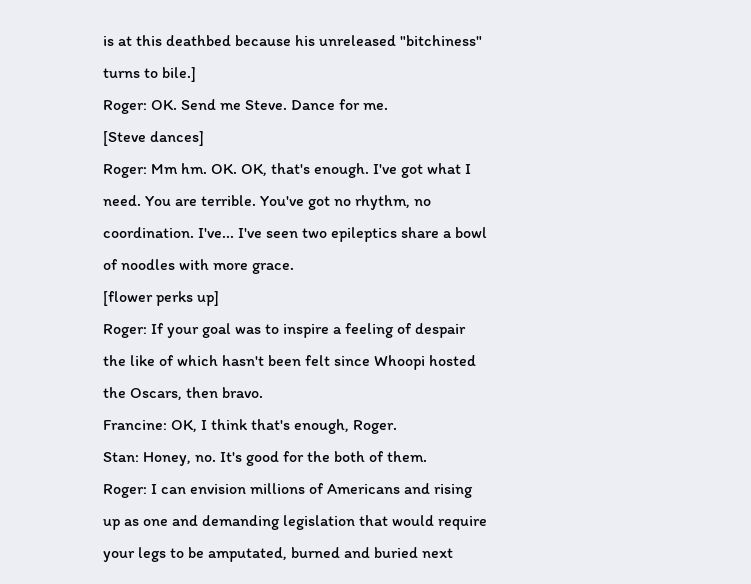is at this deathbed because his unreleased "bitchiness" turns to bile.]
Roger: OK. Send me Steve. Dance for me.
[Steve dances]
Roger: Mm hm. OK. OK, that's enough. I've got what I need. You are terrible. You've got no rhythm, no coordination. I've... I've seen two epileptics share a bowl of noodles with more grace.
[flower perks up]
Roger: If your goal was to inspire a feeling of despair the like of which hasn't been felt since Whoopi hosted the Oscars, then bravo.
Francine: OK, I think that's enough, Roger.
Stan: Honey, no. It's good for the both of them.
Roger: I can envision millions of Americans and rising up as one and demanding legislation that would require your legs to be amputated, burned and buried next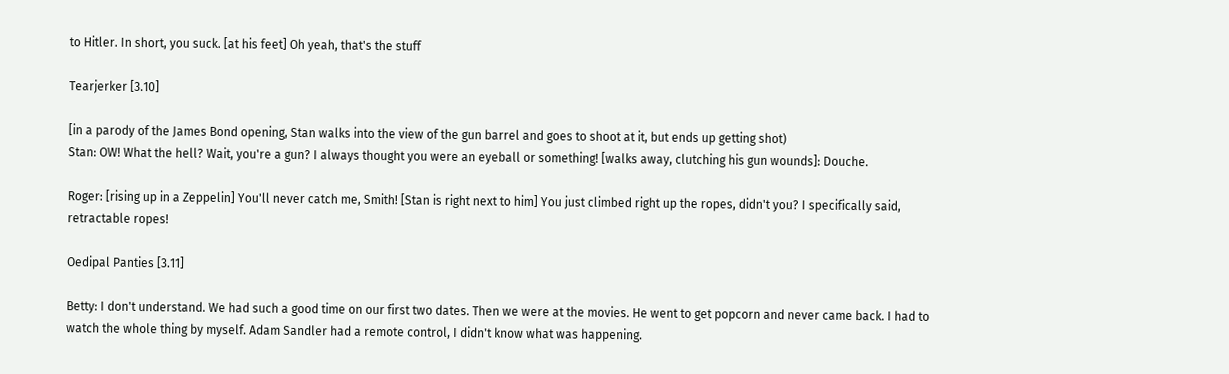to Hitler. In short, you suck. [at his feet] Oh yeah, that's the stuff

Tearjerker [3.10]

[in a parody of the James Bond opening, Stan walks into the view of the gun barrel and goes to shoot at it, but ends up getting shot)
Stan: OW! What the hell? Wait, you're a gun? I always thought you were an eyeball or something! [walks away, clutching his gun wounds]: Douche.

Roger: [rising up in a Zeppelin] You'll never catch me, Smith! [Stan is right next to him] You just climbed right up the ropes, didn't you? I specifically said, retractable ropes!

Oedipal Panties [3.11]

Betty: I don't understand. We had such a good time on our first two dates. Then we were at the movies. He went to get popcorn and never came back. I had to watch the whole thing by myself. Adam Sandler had a remote control, I didn't know what was happening.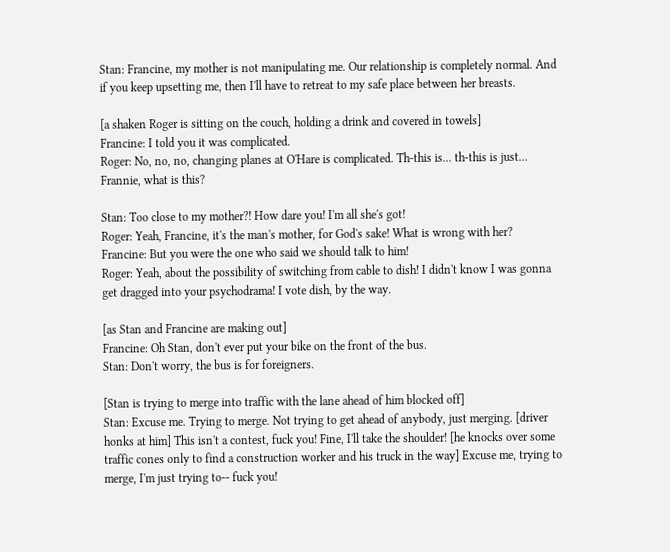Stan: Francine, my mother is not manipulating me. Our relationship is completely normal. And if you keep upsetting me, then I'll have to retreat to my safe place between her breasts.

[a shaken Roger is sitting on the couch, holding a drink and covered in towels]
Francine: I told you it was complicated.
Roger: No, no, no, changing planes at O'Hare is complicated. Th-this is... th-this is just... Frannie, what is this?

Stan: Too close to my mother?! How dare you! I'm all she's got!
Roger: Yeah, Francine, it's the man's mother, for God's sake! What is wrong with her?
Francine: But you were the one who said we should talk to him!
Roger: Yeah, about the possibility of switching from cable to dish! I didn't know I was gonna get dragged into your psychodrama! I vote dish, by the way.

[as Stan and Francine are making out]
Francine: Oh Stan, don't ever put your bike on the front of the bus.
Stan: Don't worry, the bus is for foreigners.

[Stan is trying to merge into traffic with the lane ahead of him blocked off]
Stan: Excuse me. Trying to merge. Not trying to get ahead of anybody, just merging. [driver honks at him] This isn't a contest, fuck you! Fine, I'll take the shoulder! [he knocks over some traffic cones only to find a construction worker and his truck in the way] Excuse me, trying to merge, I'm just trying to-- fuck you!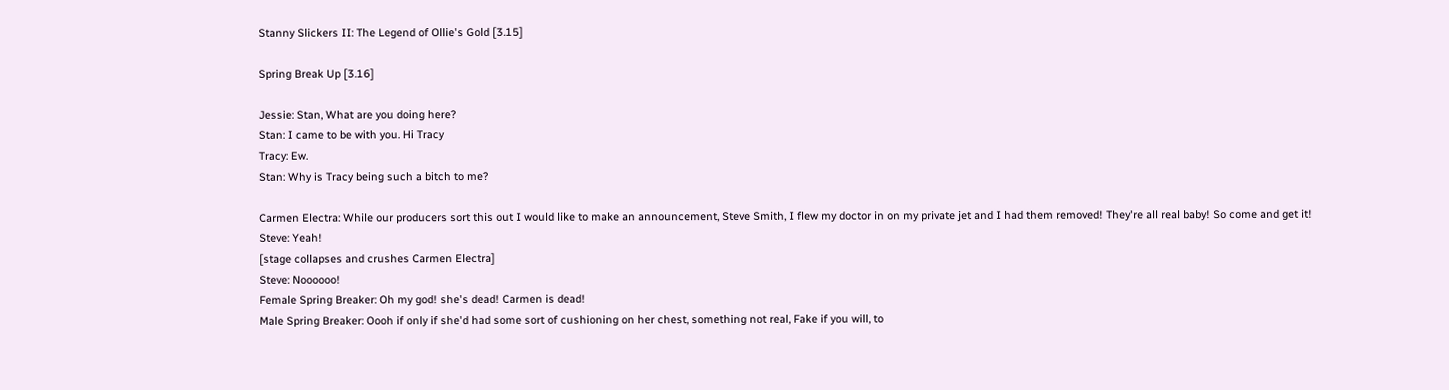Stanny Slickers II: The Legend of Ollie's Gold [3.15]

Spring Break Up [3.16]

Jessie: Stan, What are you doing here?
Stan: I came to be with you. Hi Tracy
Tracy: Ew.
Stan: Why is Tracy being such a bitch to me?

Carmen Electra: While our producers sort this out I would like to make an announcement, Steve Smith, I flew my doctor in on my private jet and I had them removed! They're all real baby! So come and get it!
Steve: Yeah!
[stage collapses and crushes Carmen Electra]
Steve: Noooooo!
Female Spring Breaker: Oh my god! she's dead! Carmen is dead!
Male Spring Breaker: Oooh if only if she'd had some sort of cushioning on her chest, something not real, Fake if you will, to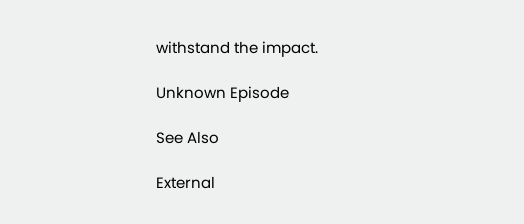withstand the impact.

Unknown Episode

See Also

External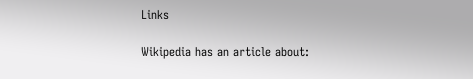Links

Wikipedia has an article about: